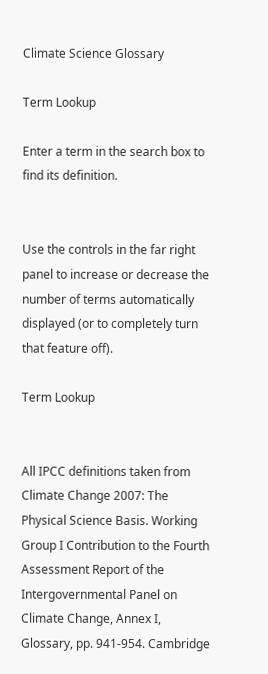Climate Science Glossary

Term Lookup

Enter a term in the search box to find its definition.


Use the controls in the far right panel to increase or decrease the number of terms automatically displayed (or to completely turn that feature off).

Term Lookup


All IPCC definitions taken from Climate Change 2007: The Physical Science Basis. Working Group I Contribution to the Fourth Assessment Report of the Intergovernmental Panel on Climate Change, Annex I, Glossary, pp. 941-954. Cambridge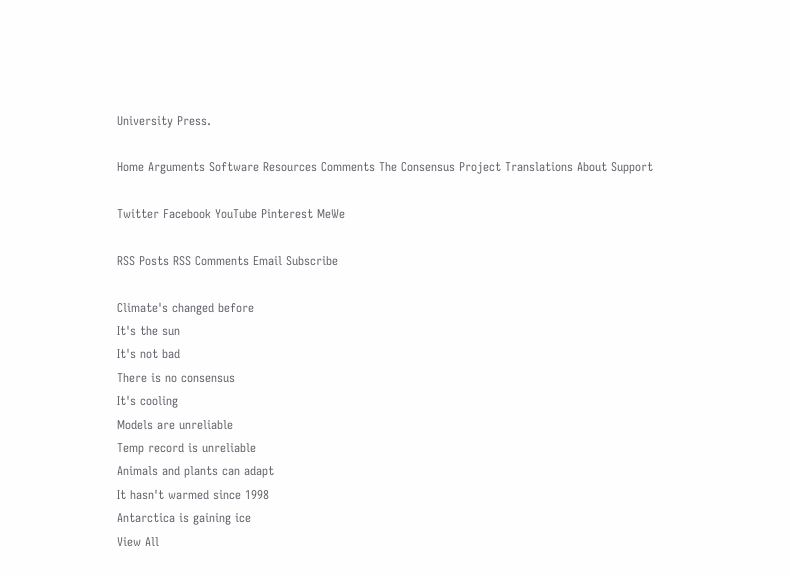University Press.

Home Arguments Software Resources Comments The Consensus Project Translations About Support

Twitter Facebook YouTube Pinterest MeWe

RSS Posts RSS Comments Email Subscribe

Climate's changed before
It's the sun
It's not bad
There is no consensus
It's cooling
Models are unreliable
Temp record is unreliable
Animals and plants can adapt
It hasn't warmed since 1998
Antarctica is gaining ice
View All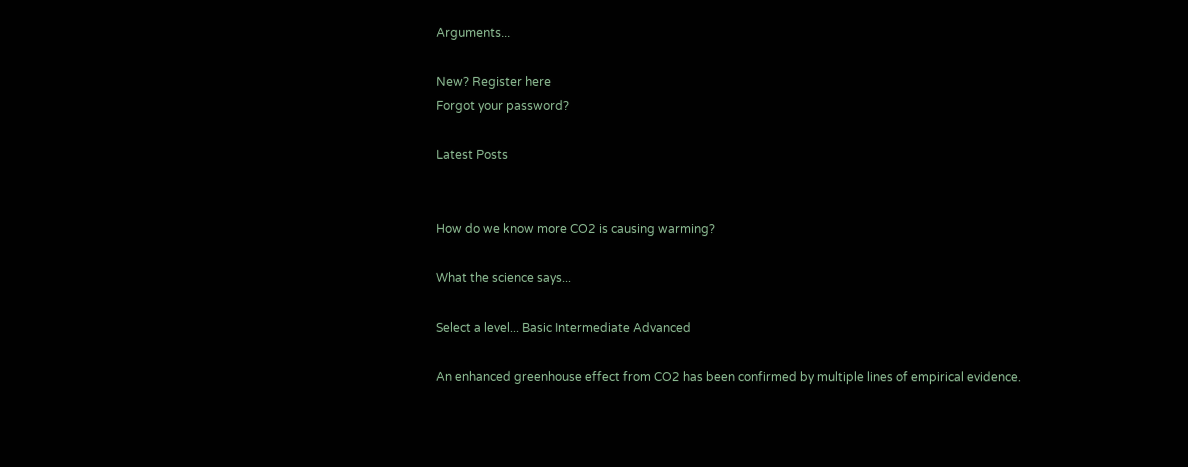Arguments...

New? Register here
Forgot your password?

Latest Posts


How do we know more CO2 is causing warming?

What the science says...

Select a level... Basic Intermediate Advanced

An enhanced greenhouse effect from CO2 has been confirmed by multiple lines of empirical evidence.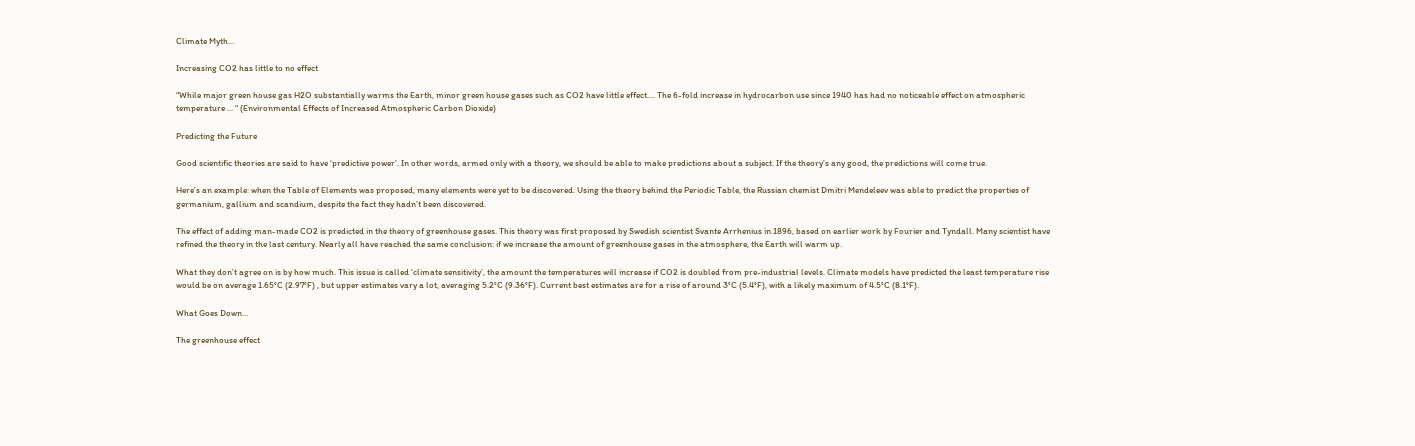Climate Myth...

Increasing CO2 has little to no effect

"While major green house gas H2O substantially warms the Earth, minor green house gases such as CO2 have little effect.... The 6-fold increase in hydrocarbon use since 1940 has had no noticeable effect on atmospheric temperature ... " (Environmental Effects of Increased Atmospheric Carbon Dioxide)

Predicting the Future

Good scientific theories are said to have ‘predictive power’. In other words, armed only with a theory, we should be able to make predictions about a subject. If the theory’s any good, the predictions will come true.

Here’s an example: when the Table of Elements was proposed, many elements were yet to be discovered. Using the theory behind the Periodic Table, the Russian chemist Dmitri Mendeleev was able to predict the properties of germanium, gallium and scandium, despite the fact they hadn’t been discovered.

The effect of adding man-made CO2 is predicted in the theory of greenhouse gases. This theory was first proposed by Swedish scientist Svante Arrhenius in 1896, based on earlier work by Fourier and Tyndall. Many scientist have refined the theory in the last century. Nearly all have reached the same conclusion: if we increase the amount of greenhouse gases in the atmosphere, the Earth will warm up.

What they don’t agree on is by how much. This issue is called ‘climate sensitivity’, the amount the temperatures will increase if CO2 is doubled from pre-industrial levels. Climate models have predicted the least temperature rise would be on average 1.65°C (2.97°F) , but upper estimates vary a lot, averaging 5.2°C (9.36°F). Current best estimates are for a rise of around 3°C (5.4°F), with a likely maximum of 4.5°C (8.1°F).

What Goes Down…

The greenhouse effect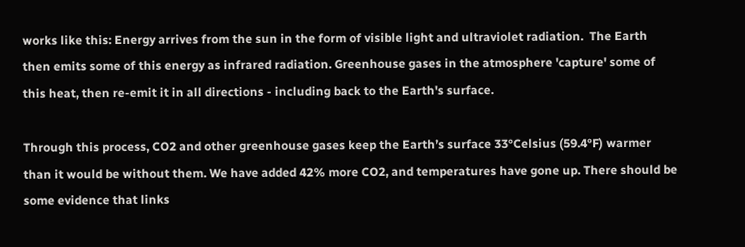works like this: Energy arrives from the sun in the form of visible light and ultraviolet radiation.  The Earth then emits some of this energy as infrared radiation. Greenhouse gases in the atmosphere 'capture' some of this heat, then re-emit it in all directions - including back to the Earth's surface.

Through this process, CO2 and other greenhouse gases keep the Earth’s surface 33°Celsius (59.4°F) warmer than it would be without them. We have added 42% more CO2, and temperatures have gone up. There should be some evidence that links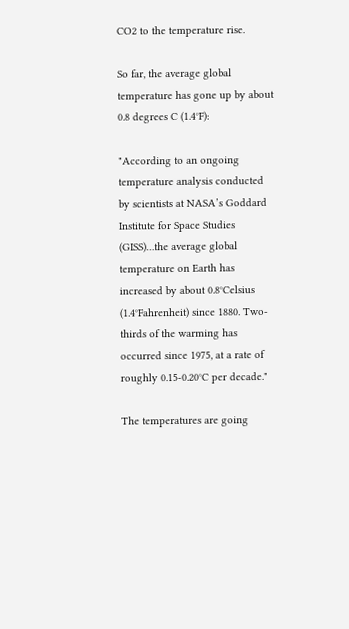CO2 to the temperature rise.

So far, the average global temperature has gone up by about 0.8 degrees C (1.4°F):

"According to an ongoing temperature analysis conducted by scientists at NASA’s Goddard Institute for Space Studies (GISS)…the average global temperature on Earth has increased by about 0.8°Celsius (1.4°Fahrenheit) since 1880. Two-thirds of the warming has occurred since 1975, at a rate of roughly 0.15-0.20°C per decade."

The temperatures are going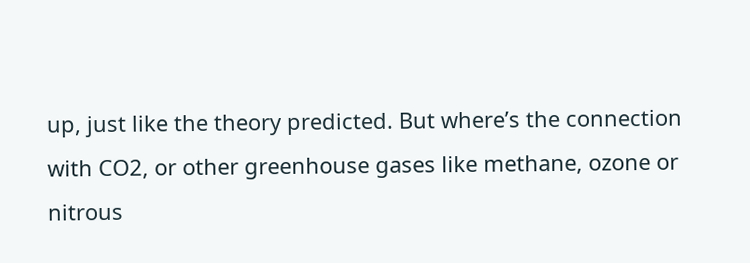up, just like the theory predicted. But where’s the connection with CO2, or other greenhouse gases like methane, ozone or nitrous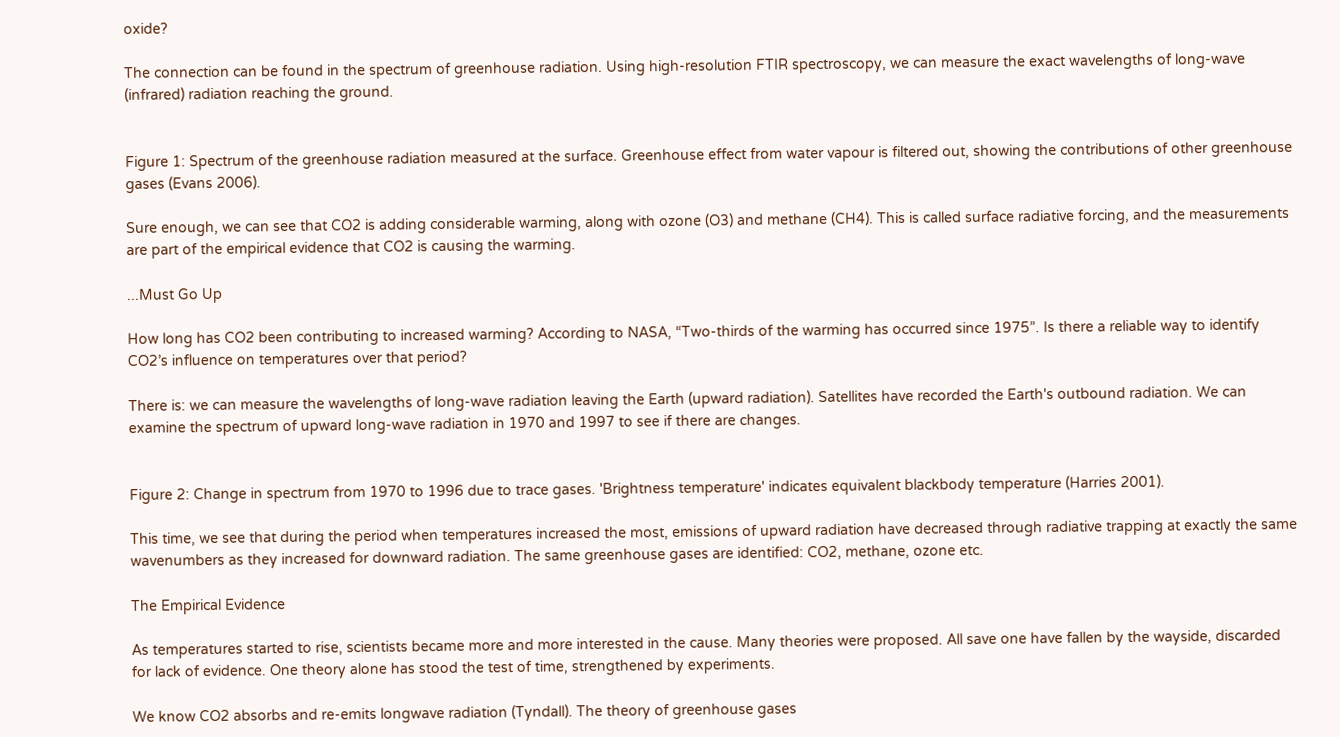oxide?

The connection can be found in the spectrum of greenhouse radiation. Using high-resolution FTIR spectroscopy, we can measure the exact wavelengths of long-wave (infrared) radiation reaching the ground.


Figure 1: Spectrum of the greenhouse radiation measured at the surface. Greenhouse effect from water vapour is filtered out, showing the contributions of other greenhouse gases (Evans 2006).

Sure enough, we can see that CO2 is adding considerable warming, along with ozone (O3) and methane (CH4). This is called surface radiative forcing, and the measurements are part of the empirical evidence that CO2 is causing the warming.

...Must Go Up

How long has CO2 been contributing to increased warming? According to NASA, “Two-thirds of the warming has occurred since 1975”. Is there a reliable way to identify CO2’s influence on temperatures over that period?

There is: we can measure the wavelengths of long-wave radiation leaving the Earth (upward radiation). Satellites have recorded the Earth's outbound radiation. We can examine the spectrum of upward long-wave radiation in 1970 and 1997 to see if there are changes.


Figure 2: Change in spectrum from 1970 to 1996 due to trace gases. 'Brightness temperature' indicates equivalent blackbody temperature (Harries 2001).

This time, we see that during the period when temperatures increased the most, emissions of upward radiation have decreased through radiative trapping at exactly the same wavenumbers as they increased for downward radiation. The same greenhouse gases are identified: CO2, methane, ozone etc.

The Empirical Evidence

As temperatures started to rise, scientists became more and more interested in the cause. Many theories were proposed. All save one have fallen by the wayside, discarded for lack of evidence. One theory alone has stood the test of time, strengthened by experiments.

We know CO2 absorbs and re-emits longwave radiation (Tyndall). The theory of greenhouse gases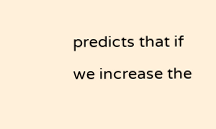predicts that if we increase the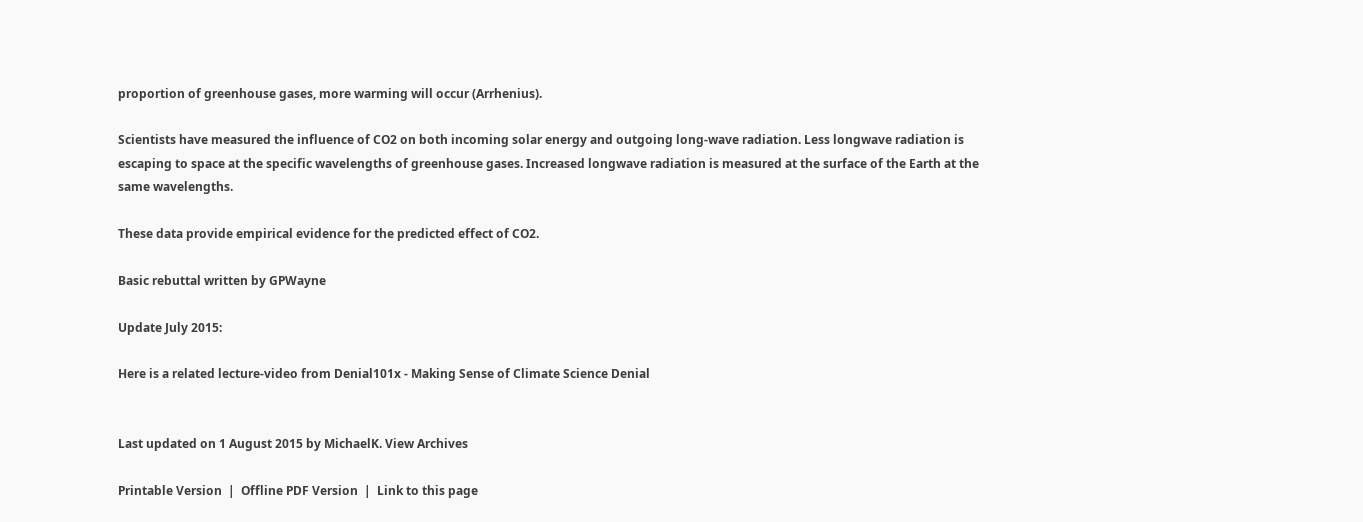proportion of greenhouse gases, more warming will occur (Arrhenius).

Scientists have measured the influence of CO2 on both incoming solar energy and outgoing long-wave radiation. Less longwave radiation is escaping to space at the specific wavelengths of greenhouse gases. Increased longwave radiation is measured at the surface of the Earth at the same wavelengths.

These data provide empirical evidence for the predicted effect of CO2.

Basic rebuttal written by GPWayne

Update July 2015:

Here is a related lecture-video from Denial101x - Making Sense of Climate Science Denial


Last updated on 1 August 2015 by MichaelK. View Archives

Printable Version  |  Offline PDF Version  |  Link to this page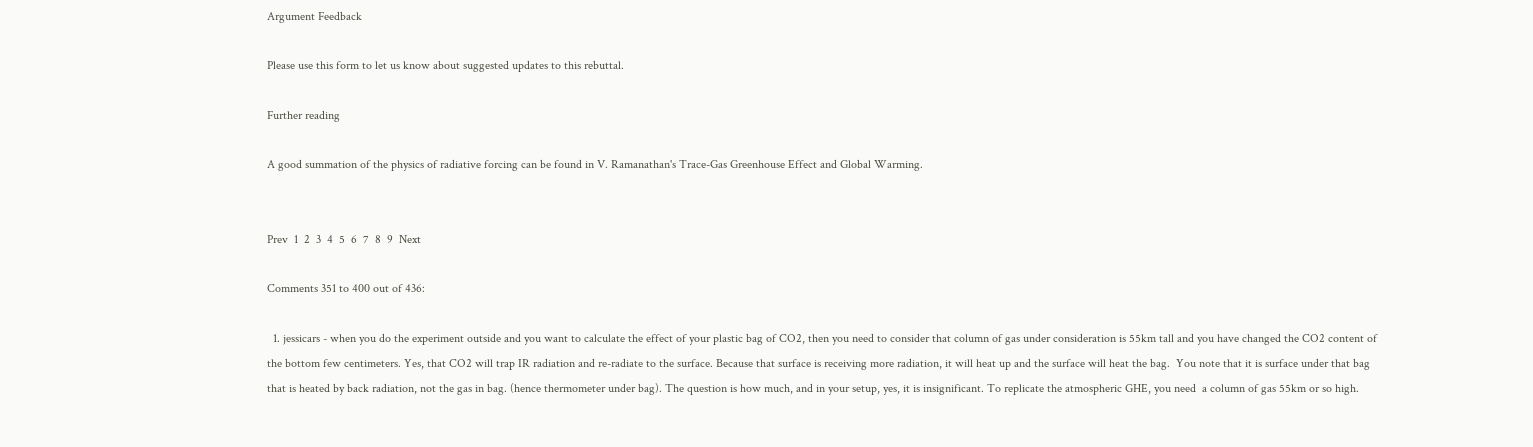Argument Feedback

Please use this form to let us know about suggested updates to this rebuttal.

Further reading

A good summation of the physics of radiative forcing can be found in V. Ramanathan's Trace-Gas Greenhouse Effect and Global Warming.


Prev  1  2  3  4  5  6  7  8  9  Next

Comments 351 to 400 out of 436:

  1. jessicars - when you do the experiment outside and you want to calculate the effect of your plastic bag of CO2, then you need to consider that column of gas under consideration is 55km tall and you have changed the CO2 content of the bottom few centimeters. Yes, that CO2 will trap IR radiation and re-radiate to the surface. Because that surface is receiving more radiation, it will heat up and the surface will heat the bag.  You note that it is surface under that bag that is heated by back radiation, not the gas in bag. (hence thermometer under bag). The question is how much, and in your setup, yes, it is insignificant. To replicate the atmospheric GHE, you need  a column of gas 55km or so high.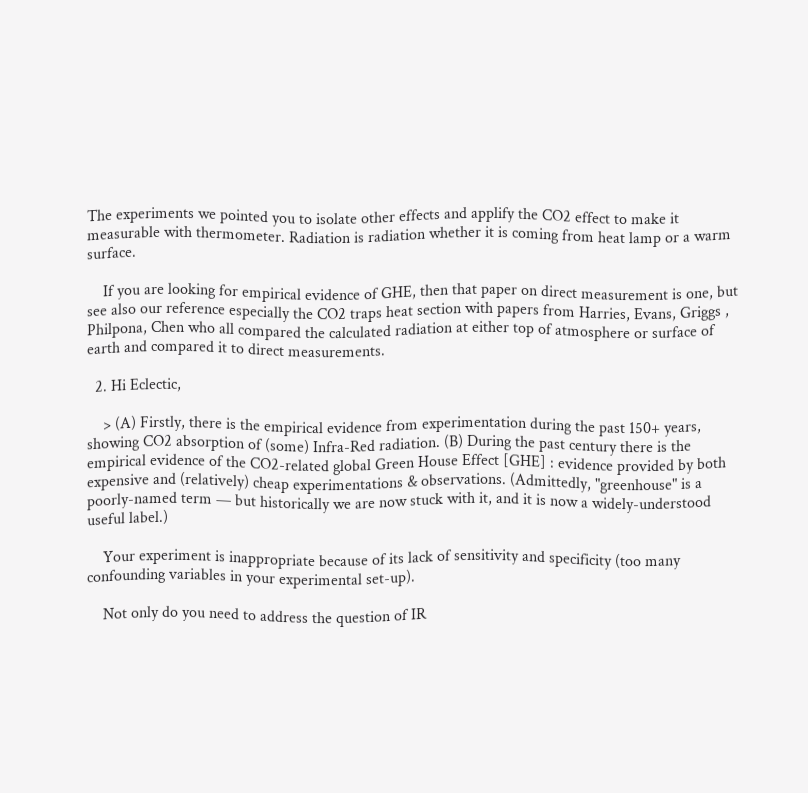The experiments we pointed you to isolate other effects and applify the CO2 effect to make it measurable with thermometer. Radiation is radiation whether it is coming from heat lamp or a warm surface.

    If you are looking for empirical evidence of GHE, then that paper on direct measurement is one, but see also our reference especially the CO2 traps heat section with papers from Harries, Evans, Griggs , Philpona, Chen who all compared the calculated radiation at either top of atmosphere or surface of earth and compared it to direct measurements.

  2. Hi Eclectic,

    > (A) Firstly, there is the empirical evidence from experimentation during the past 150+ years, showing CO2 absorption of (some) Infra-Red radiation. (B) During the past century there is the empirical evidence of the CO2-related global Green House Effect [GHE] : evidence provided by both expensive and (relatively) cheap experimentations & observations. (Admittedly, "greenhouse" is a poorly-named term — but historically we are now stuck with it, and it is now a widely-understood useful label.)

    Your experiment is inappropriate because of its lack of sensitivity and specificity (too many confounding variables in your experimental set-up).

    Not only do you need to address the question of IR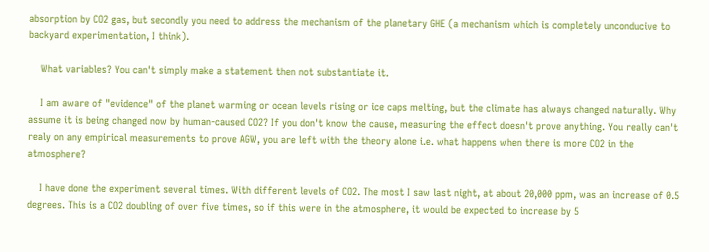absorption by CO2 gas, but secondly you need to address the mechanism of the planetary GHE (a mechanism which is completely unconducive to backyard experimentation, I think).

    What variables? You can't simply make a statement then not substantiate it.

    I am aware of "evidence" of the planet warming or ocean levels rising or ice caps melting, but the climate has always changed naturally. Why assume it is being changed now by human-caused CO2? If you don't know the cause, measuring the effect doesn't prove anything. You really can't realy on any empirical measurements to prove AGW, you are left with the theory alone i.e. what happens when there is more CO2 in the atmosphere?

    I have done the experiment several times. With different levels of CO2. The most I saw last night, at about 20,000 ppm, was an increase of 0.5 degrees. This is a CO2 doubling of over five times, so if this were in the atmosphere, it would be expected to increase by 5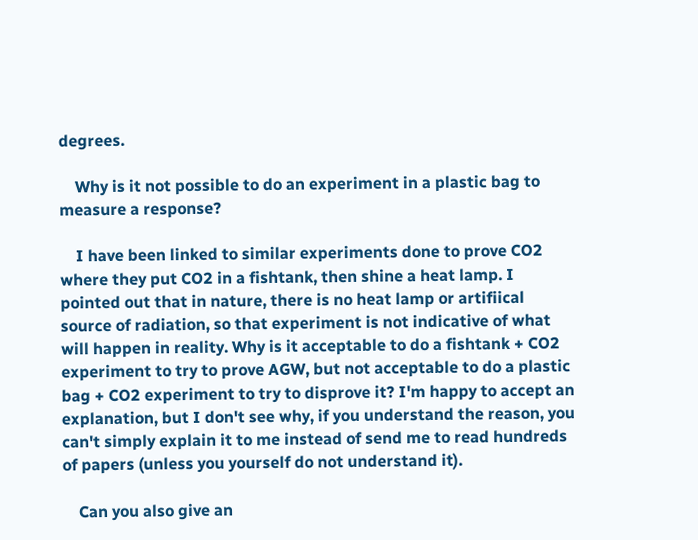degrees.

    Why is it not possible to do an experiment in a plastic bag to measure a response?

    I have been linked to similar experiments done to prove CO2 where they put CO2 in a fishtank, then shine a heat lamp. I pointed out that in nature, there is no heat lamp or artifiical source of radiation, so that experiment is not indicative of what will happen in reality. Why is it acceptable to do a fishtank + CO2 experiment to try to prove AGW, but not acceptable to do a plastic bag + CO2 experiment to try to disprove it? I'm happy to accept an explanation, but I don't see why, if you understand the reason, you can't simply explain it to me instead of send me to read hundreds of papers (unless you yourself do not understand it).

    Can you also give an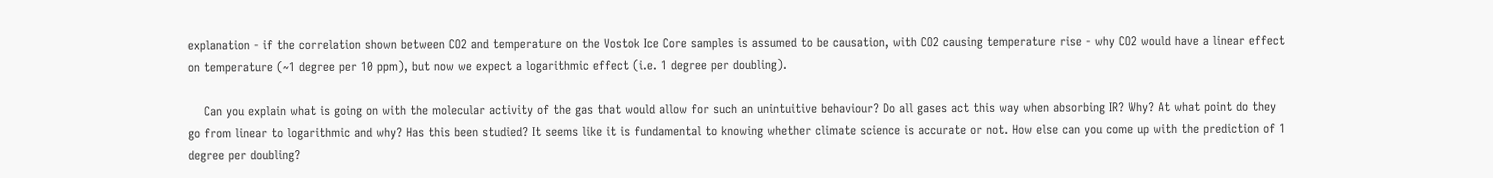explanation - if the correlation shown between CO2 and temperature on the Vostok Ice Core samples is assumed to be causation, with CO2 causing temperature rise - why CO2 would have a linear effect on temperature (~1 degree per 10 ppm), but now we expect a logarithmic effect (i.e. 1 degree per doubling).

    Can you explain what is going on with the molecular activity of the gas that would allow for such an unintuitive behaviour? Do all gases act this way when absorbing IR? Why? At what point do they go from linear to logarithmic and why? Has this been studied? It seems like it is fundamental to knowing whether climate science is accurate or not. How else can you come up with the prediction of 1 degree per doubling?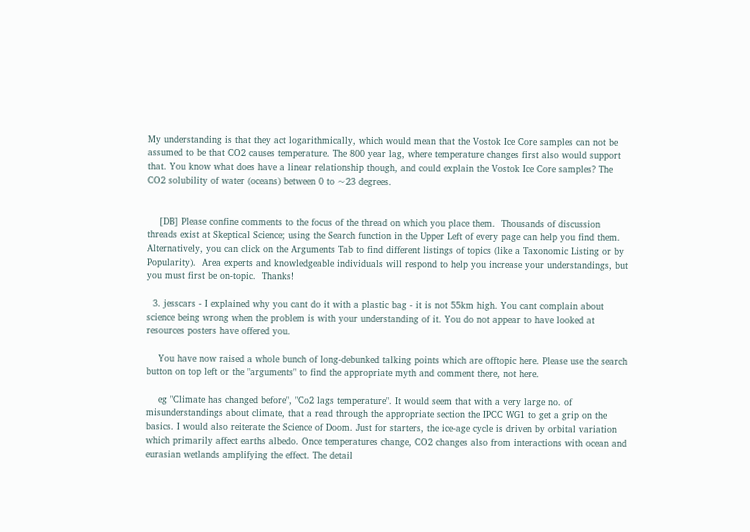My understanding is that they act logarithmically, which would mean that the Vostok Ice Core samples can not be assumed to be that CO2 causes temperature. The 800 year lag, where temperature changes first also would support that. You know what does have a linear relationship though, and could explain the Vostok Ice Core samples? The CO2 solubility of water (oceans) between 0 to ~23 degrees.


    [DB] Please confine comments to the focus of the thread on which you place them.  Thousands of discussion threads exist at Skeptical Science; using the Search function in the Upper Left of every page can help you find them.  Alternatively, you can click on the Arguments Tab to find different listings of topics (like a Taxonomic Listing or by Popularity).  Area experts and knowledgeable individuals will respond to help you increase your understandings, but you must first be on-topic.  Thanks!

  3. jesscars - I explained why you cant do it with a plastic bag - it is not 55km high. You cant complain about science being wrong when the problem is with your understanding of it. You do not appear to have looked at resources posters have offered you.

    You have now raised a whole bunch of long-debunked talking points which are offtopic here. Please use the search button on top left or the "arguments" to find the appropriate myth and comment there, not here.

    eg "Climate has changed before", "Co2 lags temperature". It would seem that with a very large no. of misunderstandings about climate, that a read through the appropriate section the IPCC WG1 to get a grip on the basics. I would also reiterate the Science of Doom. Just for starters, the ice-age cycle is driven by orbital variation which primarily affect earths albedo. Once temperatures change, CO2 changes also from interactions with ocean and eurasian wetlands amplifying the effect. The detail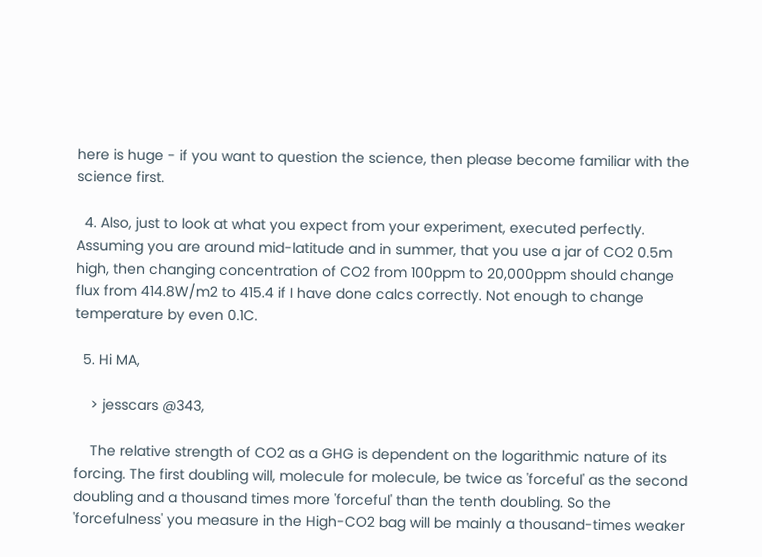here is huge - if you want to question the science, then please become familiar with the science first.

  4. Also, just to look at what you expect from your experiment, executed perfectly. Assuming you are around mid-latitude and in summer, that you use a jar of CO2 0.5m high, then changing concentration of CO2 from 100ppm to 20,000ppm should change flux from 414.8W/m2 to 415.4 if I have done calcs correctly. Not enough to change temperature by even 0.1C.

  5. Hi MA,

    > jesscars @343,

    The relative strength of CO2 as a GHG is dependent on the logarithmic nature of its forcing. The first doubling will, molecule for molecule, be twice as 'forceful' as the second doubling and a thousand times more 'forceful' than the tenth doubling. So the 'forcefulness' you measure in the High-CO2 bag will be mainly a thousand-times weaker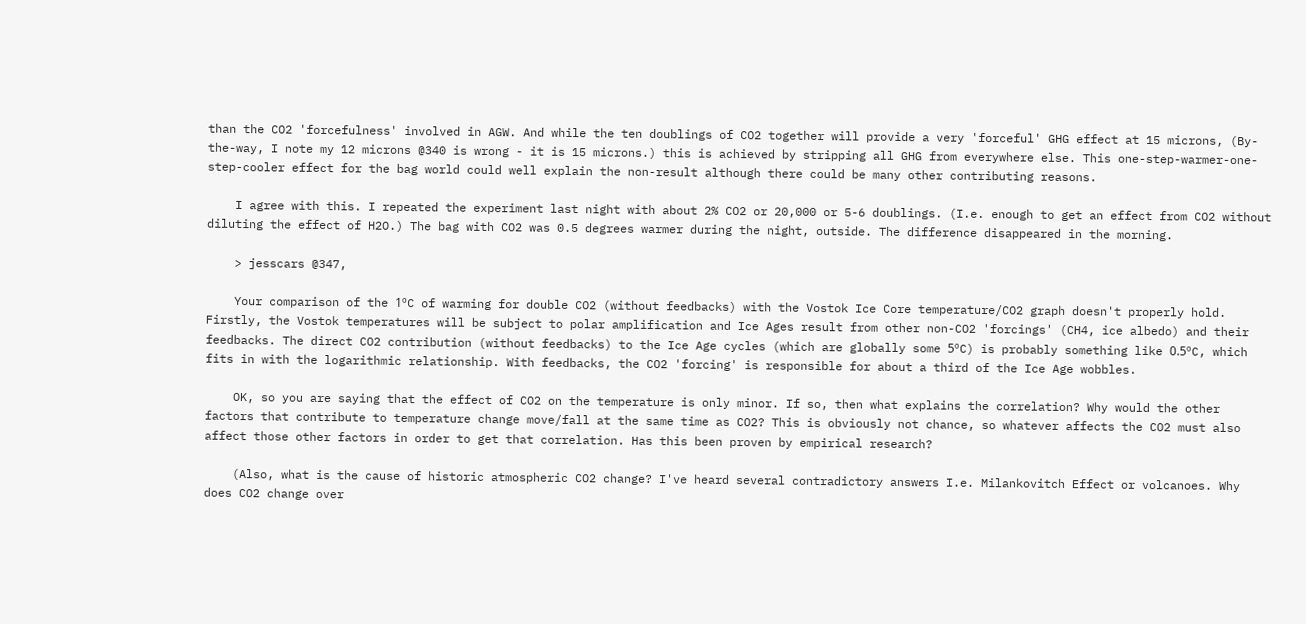than the CO2 'forcefulness' involved in AGW. And while the ten doublings of CO2 together will provide a very 'forceful' GHG effect at 15 microns, (By-the-way, I note my 12 microns @340 is wrong - it is 15 microns.) this is achieved by stripping all GHG from everywhere else. This one-step-warmer-one-step-cooler effect for the bag world could well explain the non-result although there could be many other contributing reasons.

    I agree with this. I repeated the experiment last night with about 2% CO2 or 20,000 or 5-6 doublings. (I.e. enough to get an effect from CO2 without diluting the effect of H2O.) The bag with CO2 was 0.5 degrees warmer during the night, outside. The difference disappeared in the morning.

    > jesscars @347,

    Your comparison of the 1ºC of warming for double CO2 (without feedbacks) with the Vostok Ice Core temperature/CO2 graph doesn't properly hold. Firstly, the Vostok temperatures will be subject to polar amplification and Ice Ages result from other non-CO2 'forcings' (CH4, ice albedo) and their feedbacks. The direct CO2 contribution (without feedbacks) to the Ice Age cycles (which are globally some 5ºC) is probably something like 0.5ºC, which fits in with the logarithmic relationship. With feedbacks, the CO2 'forcing' is responsible for about a third of the Ice Age wobbles.

    OK, so you are saying that the effect of CO2 on the temperature is only minor. If so, then what explains the correlation? Why would the other factors that contribute to temperature change move/fall at the same time as CO2? This is obviously not chance, so whatever affects the CO2 must also affect those other factors in order to get that correlation. Has this been proven by empirical research?

    (Also, what is the cause of historic atmospheric CO2 change? I've heard several contradictory answers I.e. Milankovitch Effect or volcanoes. Why does CO2 change over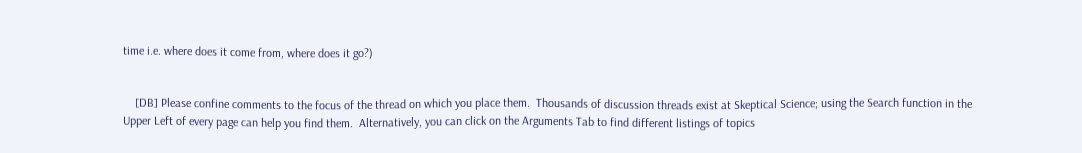time i.e. where does it come from, where does it go?)


    [DB] Please confine comments to the focus of the thread on which you place them.  Thousands of discussion threads exist at Skeptical Science; using the Search function in the Upper Left of every page can help you find them.  Alternatively, you can click on the Arguments Tab to find different listings of topics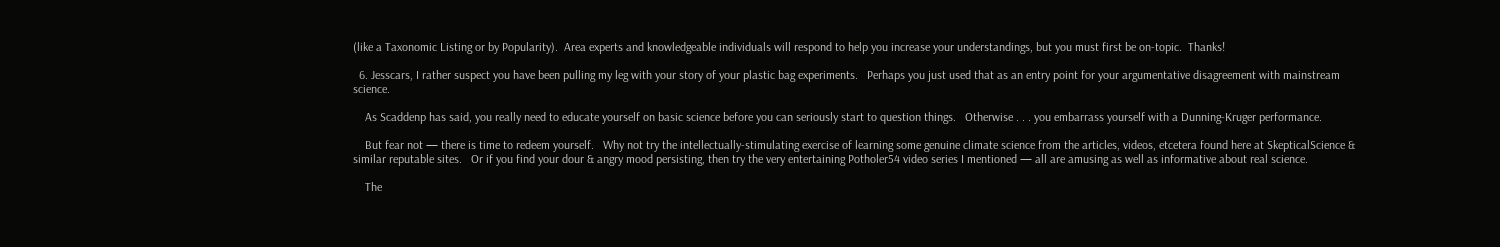(like a Taxonomic Listing or by Popularity).  Area experts and knowledgeable individuals will respond to help you increase your understandings, but you must first be on-topic.  Thanks!

  6. Jesscars, I rather suspect you have been pulling my leg with your story of your plastic bag experiments.   Perhaps you just used that as an entry point for your argumentative disagreement with mainstream science.

    As Scaddenp has said, you really need to educate yourself on basic science before you can seriously start to question things.   Otherwise . . . you embarrass yourself with a Dunning-Kruger performance.

    But fear not — there is time to redeem yourself.   Why not try the intellectually-stimulating exercise of learning some genuine climate science from the articles, videos, etcetera found here at SkepticalScience & similar reputable sites.   Or if you find your dour & angry mood persisting, then try the very entertaining Potholer54 video series I mentioned — all are amusing as well as informative about real science.

    The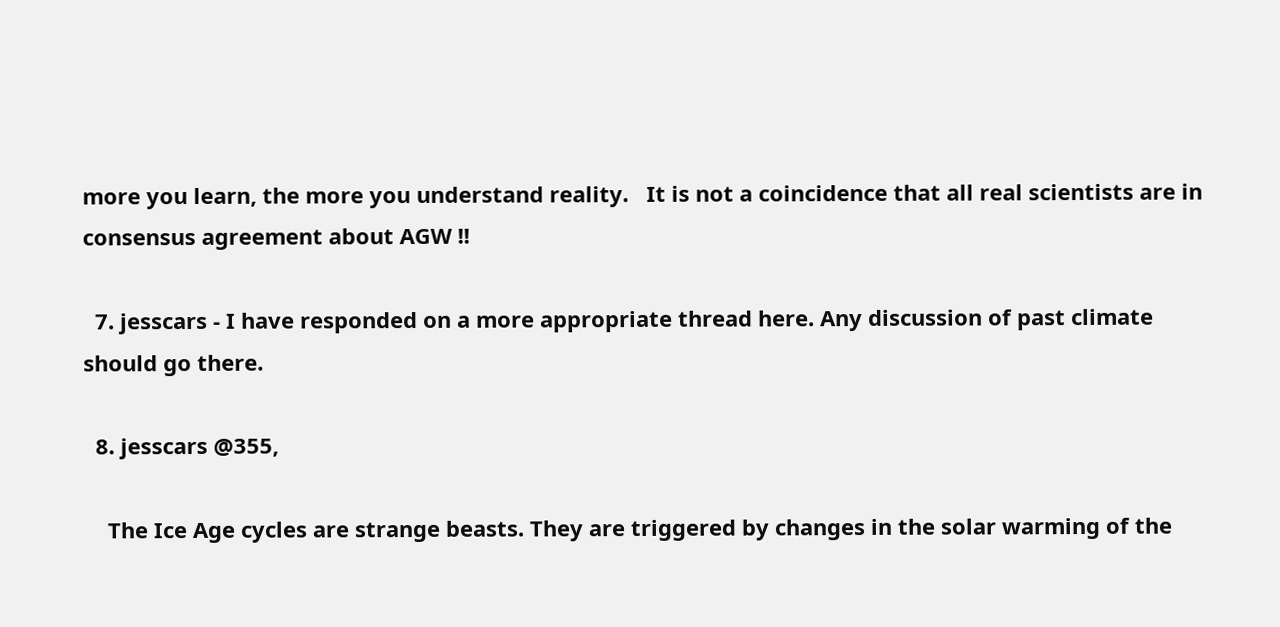more you learn, the more you understand reality.   It is not a coincidence that all real scientists are in consensus agreement about AGW !!

  7. jesscars - I have responded on a more appropriate thread here. Any discussion of past climate should go there.

  8. jesscars @355,

    The Ice Age cycles are strange beasts. They are triggered by changes in the solar warming of the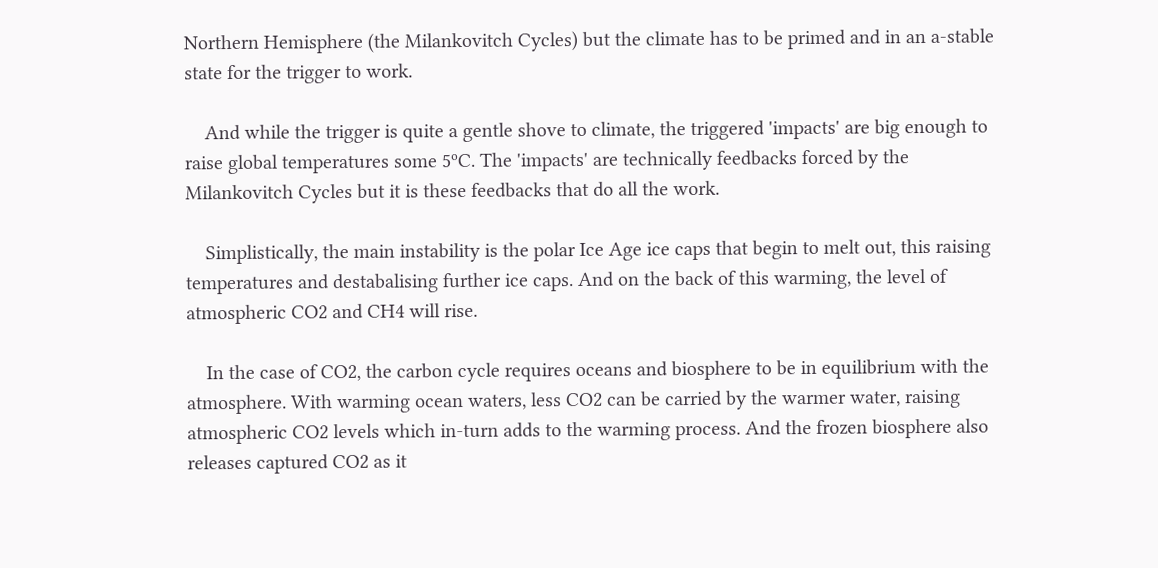Northern Hemisphere (the Milankovitch Cycles) but the climate has to be primed and in an a-stable state for the trigger to work.

    And while the trigger is quite a gentle shove to climate, the triggered 'impacts' are big enough to raise global temperatures some 5ºC. The 'impacts' are technically feedbacks forced by the Milankovitch Cycles but it is these feedbacks that do all the work.

    Simplistically, the main instability is the polar Ice Age ice caps that begin to melt out, this raising temperatures and destabalising further ice caps. And on the back of this warming, the level of atmospheric CO2 and CH4 will rise.

    In the case of CO2, the carbon cycle requires oceans and biosphere to be in equilibrium with the atmosphere. With warming ocean waters, less CO2 can be carried by the warmer water, raising atmospheric CO2 levels which in-turn adds to the warming process. And the frozen biosphere also releases captured CO2 as it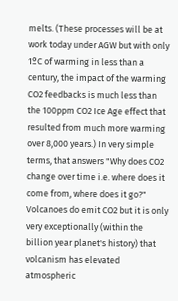melts. (These processes will be at work today under AGW but with only 1ºC of warming in less than a century, the impact of the warming CO2 feedbacks is much less than the 100ppm CO2 Ice Age effect that resulted from much more warming over 8,000 years.) In very simple terms, that answers "Why does CO2 change over time i.e. where does it come from, where does it go?" Volcanoes do emit CO2 but it is only very exceptionally (within the billion year planet's history) that volcanism has elevated atmospheric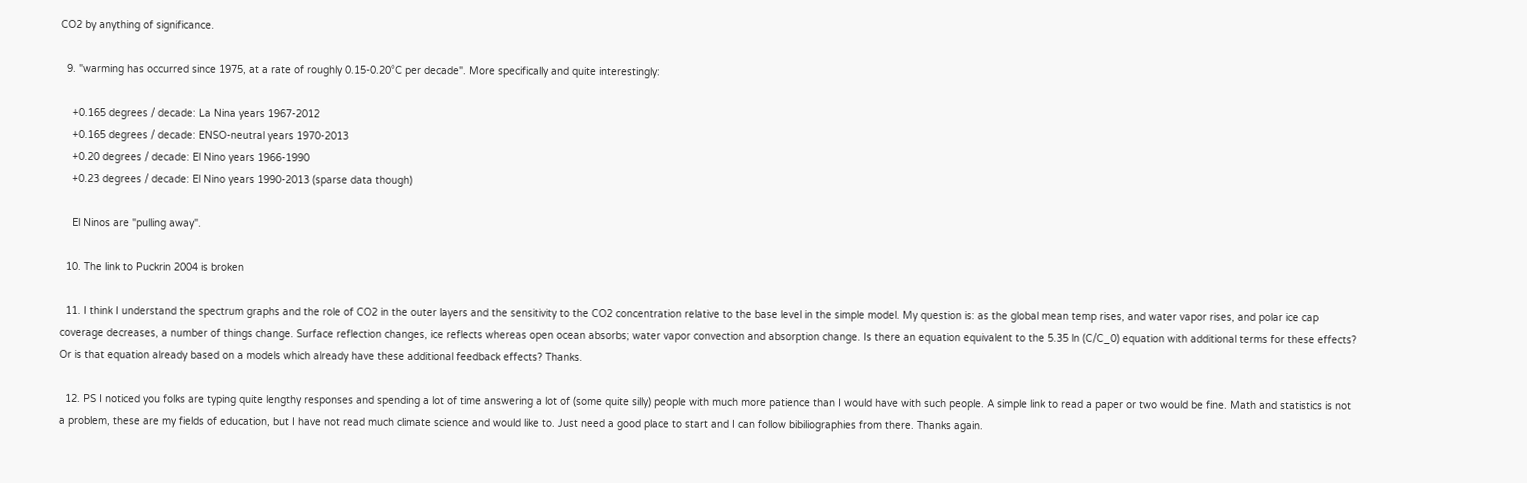CO2 by anything of significance.

  9. "warming has occurred since 1975, at a rate of roughly 0.15-0.20°C per decade". More specifically and quite interestingly:

    +0.165 degrees / decade: La Nina years 1967-2012
    +0.165 degrees / decade: ENSO-neutral years 1970-2013
    +0.20 degrees / decade: El Nino years 1966-1990
    +0.23 degrees / decade: El Nino years 1990-2013 (sparse data though)

    El Ninos are "pulling away".

  10. The link to Puckrin 2004 is broken

  11. I think I understand the spectrum graphs and the role of CO2 in the outer layers and the sensitivity to the CO2 concentration relative to the base level in the simple model. My question is: as the global mean temp rises, and water vapor rises, and polar ice cap coverage decreases, a number of things change. Surface reflection changes, ice reflects whereas open ocean absorbs; water vapor convection and absorption change. Is there an equation equivalent to the 5.35 ln (C/C_0) equation with additional terms for these effects? Or is that equation already based on a models which already have these additional feedback effects? Thanks.

  12. PS I noticed you folks are typing quite lengthy responses and spending a lot of time answering a lot of (some quite silly) people with much more patience than I would have with such people. A simple link to read a paper or two would be fine. Math and statistics is not a problem, these are my fields of education, but I have not read much climate science and would like to. Just need a good place to start and I can follow bibiliographies from there. Thanks again.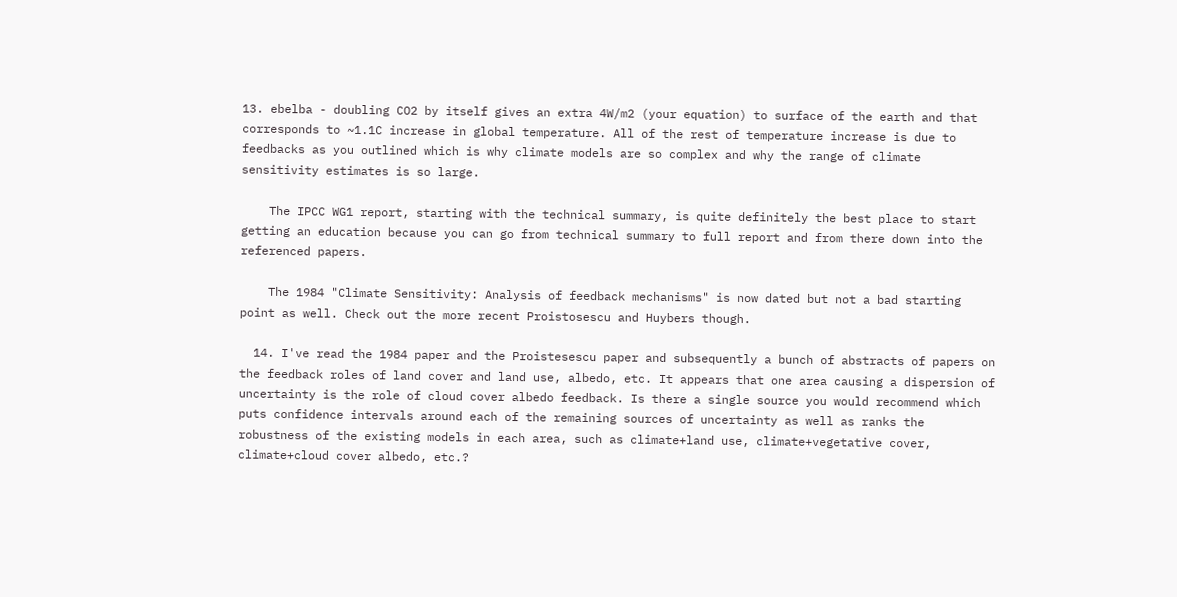13. ebelba - doubling CO2 by itself gives an extra 4W/m2 (your equation) to surface of the earth and that corresponds to ~1.1C increase in global temperature. All of the rest of temperature increase is due to feedbacks as you outlined which is why climate models are so complex and why the range of climate sensitivity estimates is so large.

    The IPCC WG1 report, starting with the technical summary, is quite definitely the best place to start getting an education because you can go from technical summary to full report and from there down into the referenced papers.

    The 1984 "Climate Sensitivity: Analysis of feedback mechanisms" is now dated but not a bad starting point as well. Check out the more recent Proistosescu and Huybers though.

  14. I've read the 1984 paper and the Proistesescu paper and subsequently a bunch of abstracts of papers on the feedback roles of land cover and land use, albedo, etc. It appears that one area causing a dispersion of uncertainty is the role of cloud cover albedo feedback. Is there a single source you would recommend which puts confidence intervals around each of the remaining sources of uncertainty as well as ranks the robustness of the existing models in each area, such as climate+land use, climate+vegetative cover, climate+cloud cover albedo, etc.?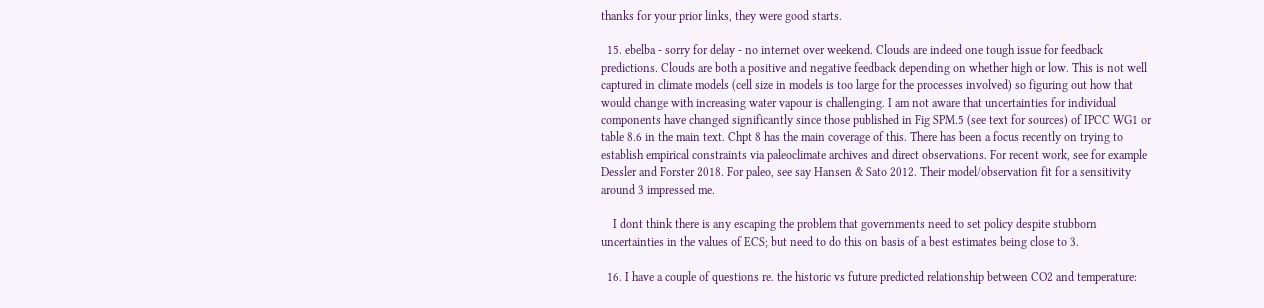thanks for your prior links, they were good starts.

  15. ebelba - sorry for delay - no internet over weekend. Clouds are indeed one tough issue for feedback predictions. Clouds are both a positive and negative feedback depending on whether high or low. This is not well captured in climate models (cell size in models is too large for the processes involved) so figuring out how that would change with increasing water vapour is challenging. I am not aware that uncertainties for individual components have changed significantly since those published in Fig SPM.5 (see text for sources) of IPCC WG1 or table 8.6 in the main text. Chpt 8 has the main coverage of this. There has been a focus recently on trying to establish empirical constraints via paleoclimate archives and direct observations. For recent work, see for example Dessler and Forster 2018. For paleo, see say Hansen & Sato 2012. Their model/observation fit for a sensitivity around 3 impressed me.

    I dont think there is any escaping the problem that governments need to set policy despite stubborn uncertainties in the values of ECS; but need to do this on basis of a best estimates being close to 3.

  16. I have a couple of questions re. the historic vs future predicted relationship between CO2 and temperature: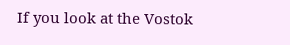If you look at the Vostok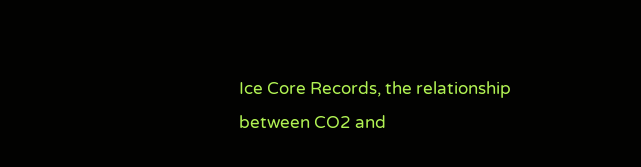Ice Core Records, the relationship between CO2 and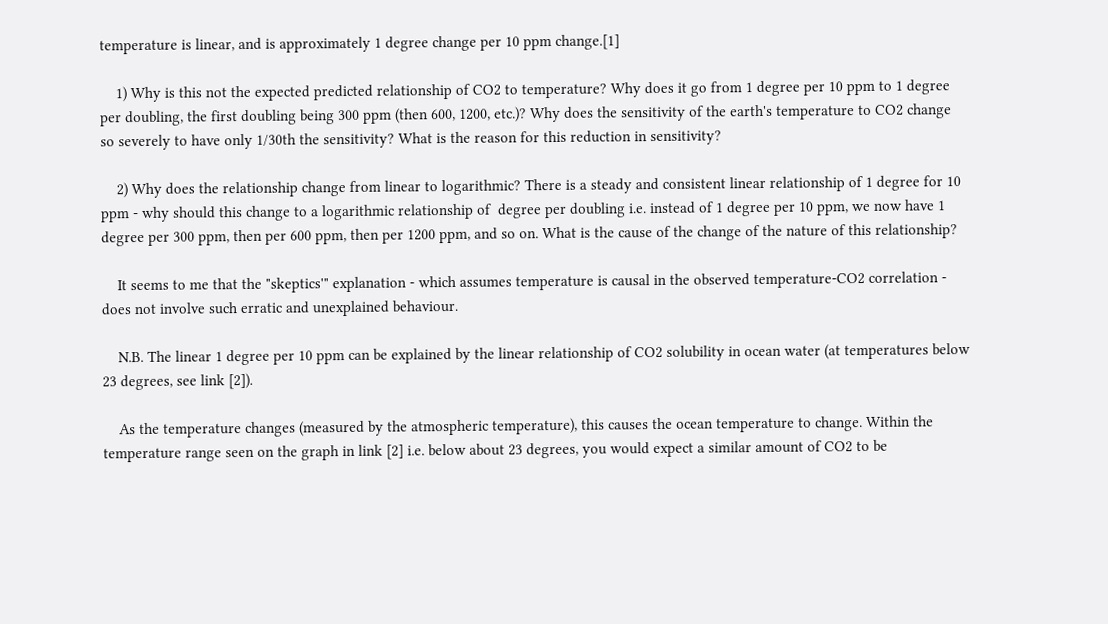temperature is linear, and is approximately 1 degree change per 10 ppm change.[1]

    1) Why is this not the expected predicted relationship of CO2 to temperature? Why does it go from 1 degree per 10 ppm to 1 degree per doubling, the first doubling being 300 ppm (then 600, 1200, etc.)? Why does the sensitivity of the earth's temperature to CO2 change so severely to have only 1/30th the sensitivity? What is the reason for this reduction in sensitivity?

    2) Why does the relationship change from linear to logarithmic? There is a steady and consistent linear relationship of 1 degree for 10 ppm - why should this change to a logarithmic relationship of  degree per doubling i.e. instead of 1 degree per 10 ppm, we now have 1 degree per 300 ppm, then per 600 ppm, then per 1200 ppm, and so on. What is the cause of the change of the nature of this relationship?

    It seems to me that the "skeptics'" explanation - which assumes temperature is causal in the observed temperature-CO2 correlation - does not involve such erratic and unexplained behaviour.

    N.B. The linear 1 degree per 10 ppm can be explained by the linear relationship of CO2 solubility in ocean water (at temperatures below 23 degrees, see link [2]).

    As the temperature changes (measured by the atmospheric temperature), this causes the ocean temperature to change. Within the temperature range seen on the graph in link [2] i.e. below about 23 degrees, you would expect a similar amount of CO2 to be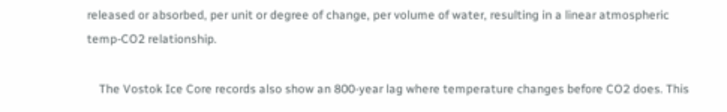released or absorbed, per unit or degree of change, per volume of water, resulting in a linear atmospheric temp-CO2 relationship.

    The Vostok Ice Core records also show an 800-year lag where temperature changes before CO2 does. This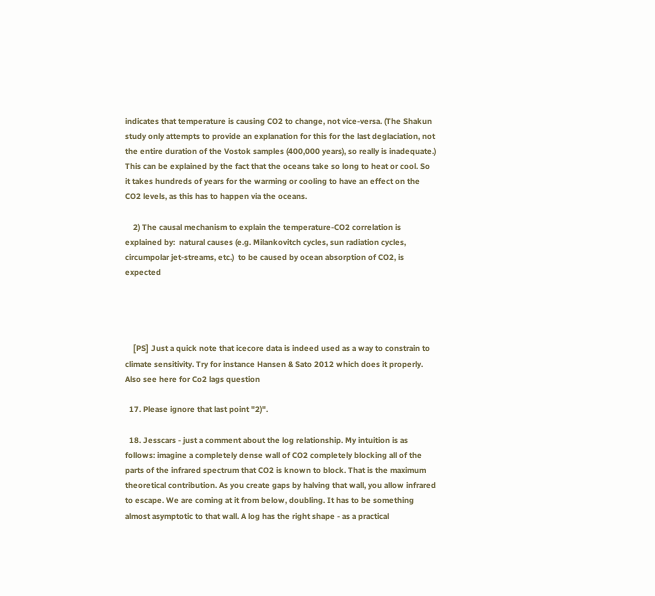indicates that temperature is causing CO2 to change, not vice-versa. (The Shakun study only attempts to provide an explanation for this for the last deglaciation, not the entire duration of the Vostok samples (400,000 years), so really is inadequate.) This can be explained by the fact that the oceans take so long to heat or cool. So it takes hundreds of years for the warming or cooling to have an effect on the CO2 levels, as this has to happen via the oceans.

    2) The causal mechanism to explain the temperature-CO2 correlation is explained by:  natural causes (e.g. Milankovitch cycles, sun radiation cycles, circumpolar jet-streams, etc.)  to be caused by ocean absorption of CO2, is expected




    [PS] Just a quick note that icecore data is indeed used as a way to constrain to climate sensitivity. Try for instance Hansen & Sato 2012 which does it properly. Also see here for Co2 lags question

  17. Please ignore that last point "2)".

  18. Jesscars - just a comment about the log relationship. My intuition is as follows: imagine a completely dense wall of CO2 completely blocking all of the parts of the infrared spectrum that CO2 is known to block. That is the maximum theoretical contribution. As you create gaps by halving that wall, you allow infrared to escape. We are coming at it from below, doubling. It has to be something almost asymptotic to that wall. A log has the right shape - as a practical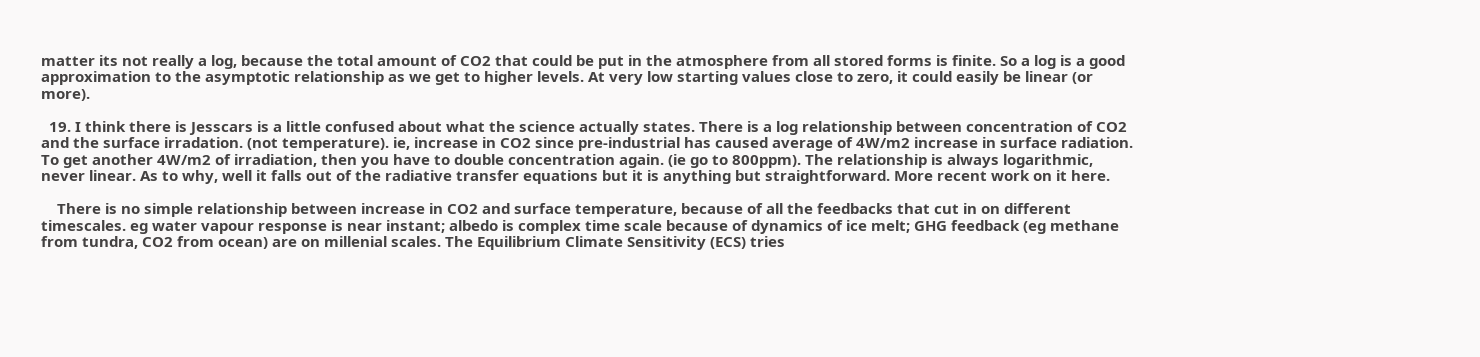matter its not really a log, because the total amount of CO2 that could be put in the atmosphere from all stored forms is finite. So a log is a good approximation to the asymptotic relationship as we get to higher levels. At very low starting values close to zero, it could easily be linear (or more).

  19. I think there is Jesscars is a little confused about what the science actually states. There is a log relationship between concentration of CO2 and the surface irradation. (not temperature). ie, increase in CO2 since pre-industrial has caused average of 4W/m2 increase in surface radiation. To get another 4W/m2 of irradiation, then you have to double concentration again. (ie go to 800ppm). The relationship is always logarithmic, never linear. As to why, well it falls out of the radiative transfer equations but it is anything but straightforward. More recent work on it here.

    There is no simple relationship between increase in CO2 and surface temperature, because of all the feedbacks that cut in on different timescales. eg water vapour response is near instant; albedo is complex time scale because of dynamics of ice melt; GHG feedback (eg methane from tundra, CO2 from ocean) are on millenial scales. The Equilibrium Climate Sensitivity (ECS) tries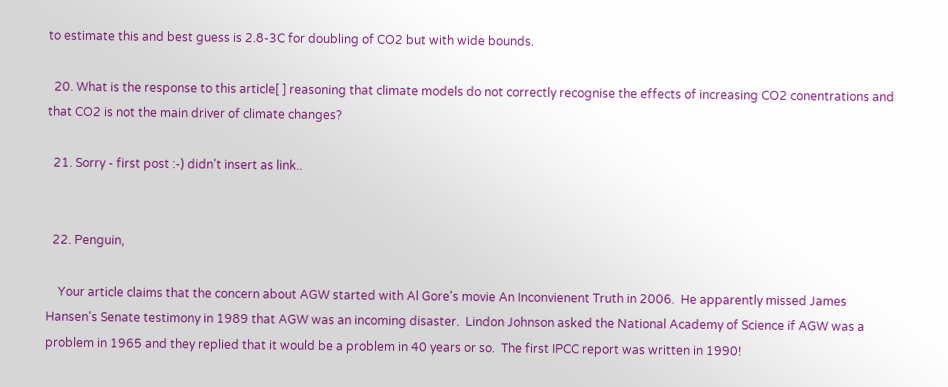to estimate this and best guess is 2.8-3C for doubling of CO2 but with wide bounds.

  20. What is the response to this article[ ] reasoning that climate models do not correctly recognise the effects of increasing CO2 conentrations and that CO2 is not the main driver of climate changes?

  21. Sorry - first post :-) didn't insert as link..


  22. Penguin,

    Your article claims that the concern about AGW started with Al Gore's movie An Inconvienent Truth in 2006.  He apparently missed James Hansen's Senate testimony in 1989 that AGW was an incoming disaster.  Lindon Johnson asked the National Academy of Science if AGW was a problem in 1965 and they replied that it would be a problem in 40 years or so.  The first IPCC report was written in 1990!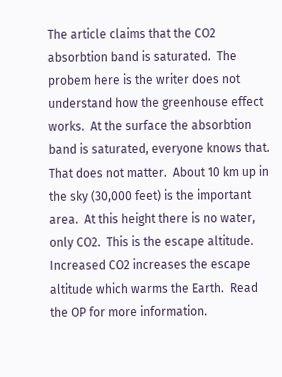The article claims that the CO2 absorbtion band is saturated.  The probem here is the writer does not understand how the greenhouse effect works.  At the surface the absorbtion band is saturated, everyone knows that.  That does not matter.  About 10 km up in the sky (30,000 feet) is the important area.  At this height there is no water, only CO2.  This is the escape altitude.  Increased CO2 increases the escape altitude which warms the Earth.  Read the OP for more information.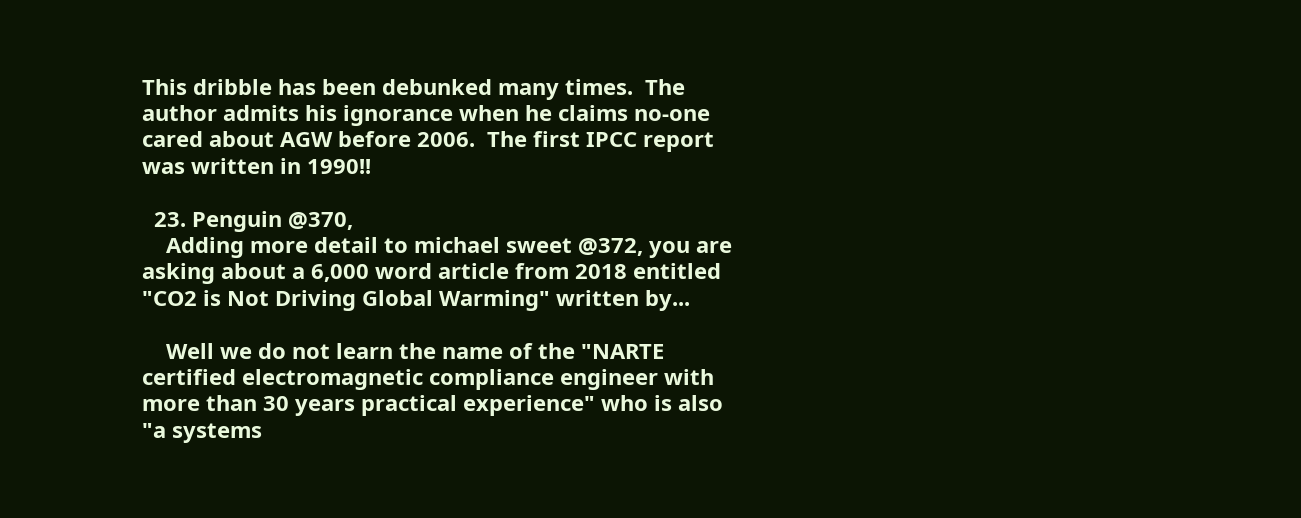This dribble has been debunked many times.  The author admits his ignorance when he claims no-one cared about AGW before 2006.  The first IPCC report was written in 1990!!

  23. Penguin @370,
    Adding more detail to michael sweet @372, you are asking about a 6,000 word article from 2018 entitled "CO2 is Not Driving Global Warming" written by...

    Well we do not learn the name of the "NARTE certified electromagnetic compliance engineer with more than 30 years practical experience" who is also "a systems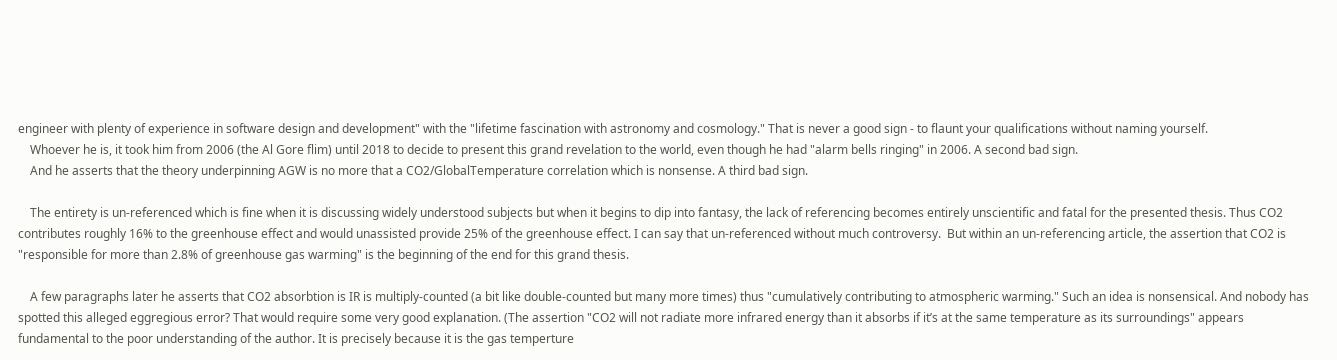engineer with plenty of experience in software design and development" with the "lifetime fascination with astronomy and cosmology." That is never a good sign - to flaunt your qualifications without naming yourself.
    Whoever he is, it took him from 2006 (the Al Gore flim) until 2018 to decide to present this grand revelation to the world, even though he had "alarm bells ringing" in 2006. A second bad sign.
    And he asserts that the theory underpinning AGW is no more that a CO2/GlobalTemperature correlation which is nonsense. A third bad sign.

    The entirety is un-referenced which is fine when it is discussing widely understood subjects but when it begins to dip into fantasy, the lack of referencing becomes entirely unscientific and fatal for the presented thesis. Thus CO2 contributes roughly 16% to the greenhouse effect and would unassisted provide 25% of the greenhouse effect. I can say that un-referenced without much controversy.  But within an un-referencing article, the assertion that CO2 is "responsible for more than 2.8% of greenhouse gas warming" is the beginning of the end for this grand thesis.

    A few paragraphs later he asserts that CO2 absorbtion is IR is multiply-counted (a bit like double-counted but many more times) thus "cumulatively contributing to atmospheric warming." Such an idea is nonsensical. And nobody has spotted this alleged eggregious error? That would require some very good explanation. (The assertion "CO2 will not radiate more infrared energy than it absorbs if it’s at the same temperature as its surroundings" appears fundamental to the poor understanding of the author. It is precisely because it is the gas temperture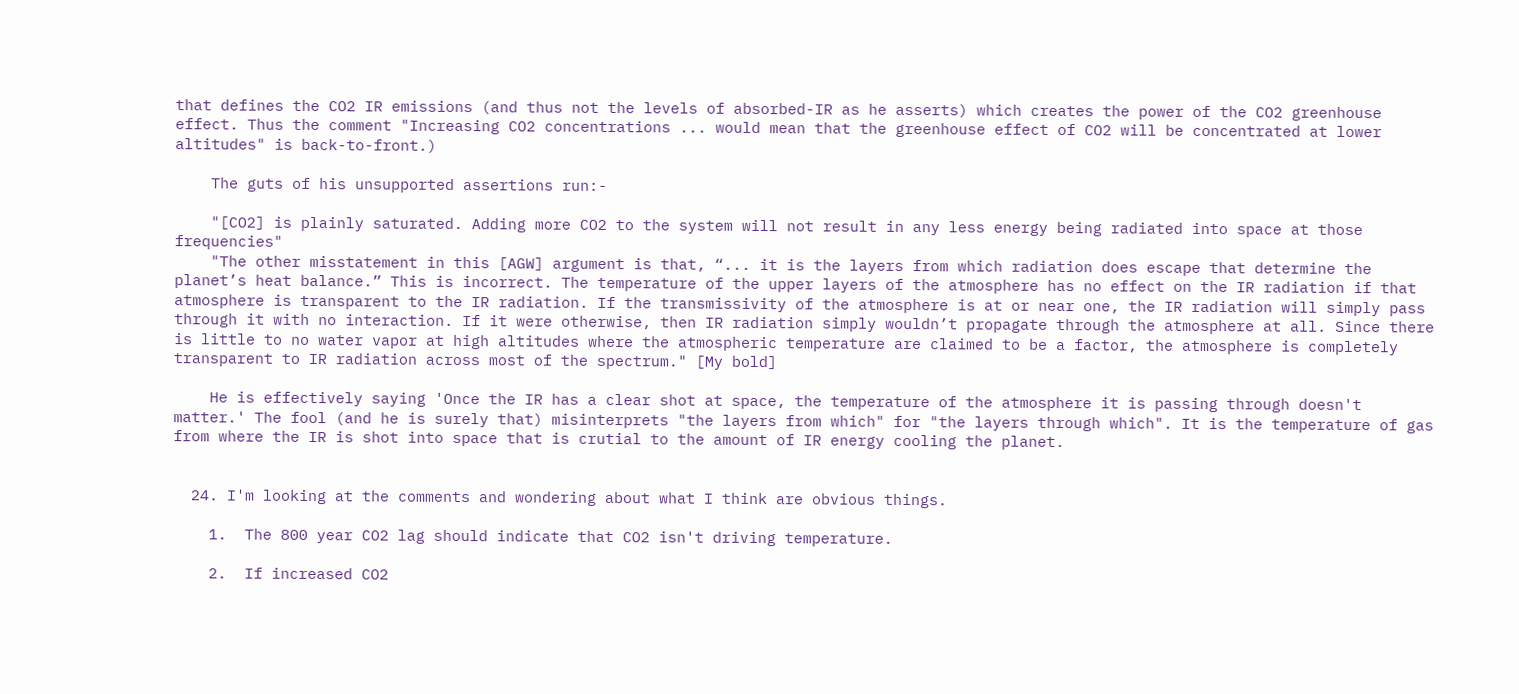that defines the CO2 IR emissions (and thus not the levels of absorbed-IR as he asserts) which creates the power of the CO2 greenhouse effect. Thus the comment "Increasing CO2 concentrations ... would mean that the greenhouse effect of CO2 will be concentrated at lower altitudes" is back-to-front.)

    The guts of his unsupported assertions run:-

    "[CO2] is plainly saturated. Adding more CO2 to the system will not result in any less energy being radiated into space at those frequencies"
    "The other misstatement in this [AGW] argument is that, “... it is the layers from which radiation does escape that determine the planet’s heat balance.” This is incorrect. The temperature of the upper layers of the atmosphere has no effect on the IR radiation if that atmosphere is transparent to the IR radiation. If the transmissivity of the atmosphere is at or near one, the IR radiation will simply pass through it with no interaction. If it were otherwise, then IR radiation simply wouldn’t propagate through the atmosphere at all. Since there is little to no water vapor at high altitudes where the atmospheric temperature are claimed to be a factor, the atmosphere is completely transparent to IR radiation across most of the spectrum." [My bold]

    He is effectively saying 'Once the IR has a clear shot at space, the temperature of the atmosphere it is passing through doesn't matter.' The fool (and he is surely that) misinterprets "the layers from which" for "the layers through which". It is the temperature of gas from where the IR is shot into space that is crutial to the amount of IR energy cooling the planet.


  24. I'm looking at the comments and wondering about what I think are obvious things.

    1.  The 800 year CO2 lag should indicate that CO2 isn't driving temperature.

    2.  If increased CO2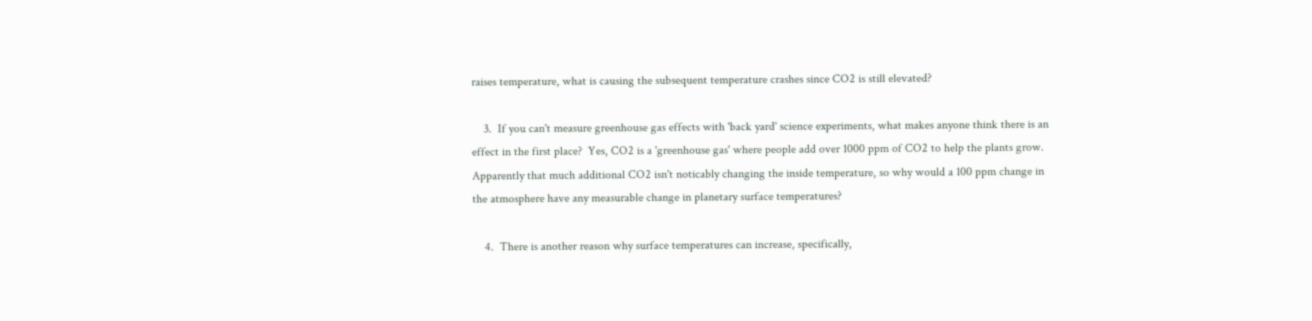raises temperature, what is causing the subsequent temperature crashes since CO2 is still elevated?

    3.  If you can't measure greenhouse gas effects with 'back yard' science experiments, what makes anyone think there is an effect in the first place?  Yes, CO2 is a 'greenhouse gas' where people add over 1000 ppm of CO2 to help the plants grow.  Apparently that much additional CO2 isn't noticably changing the inside temperature, so why would a 100 ppm change in the atmosphere have any measurable change in planetary surface temperatures?

    4.  There is another reason why surface temperatures can increase, specifically,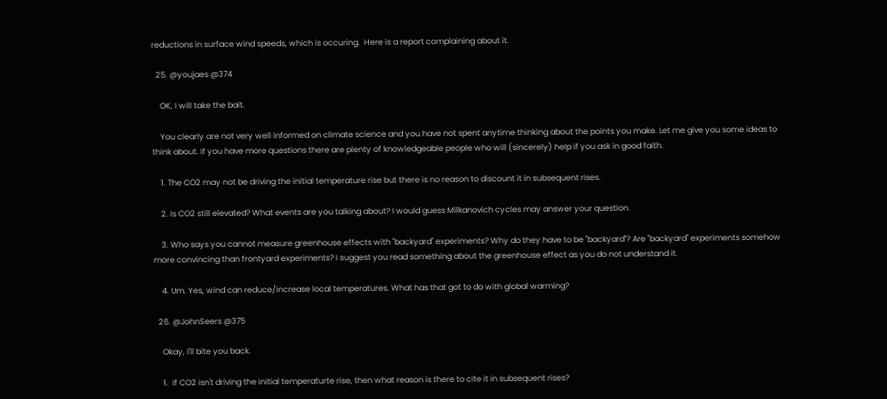reductions in surface wind speeds, which is occuring.  Here is a report complaining about it.

  25. @youjaes @374

    OK, I will take the bait.

    You clearly are not very well informed on climate science and you have not spent anytime thinking about the points you make. Let me give you some ideas to think about. If you have more questions there are plenty of knowledgeable people who will (sincerely) help if you ask in good faith.

    1. The CO2 may not be driving the initial temperature rise but there is no reason to discount it in subsequent rises.

    2. Is CO2 still elevated? What events are you talking about? I would guess Milkanovich cycles may answer your question.

    3. Who says you cannot measure greenhouse effects with "backyard" experiments? Why do they have to be "backyard"? Are "backyard" experiments somehow more convincing than frontyard experiments? I suggest you read something about the greenhouse effect as you do not understand it.

    4. Um. Yes, wind can reduce/increase local temperatures. What has that got to do with global warming?

  26. @JohnSeers @375

    Okay, I'll bite you back.

    1.  If CO2 isn't driving the initial temperaturte rise, then what reason is there to cite it in subsequent rises?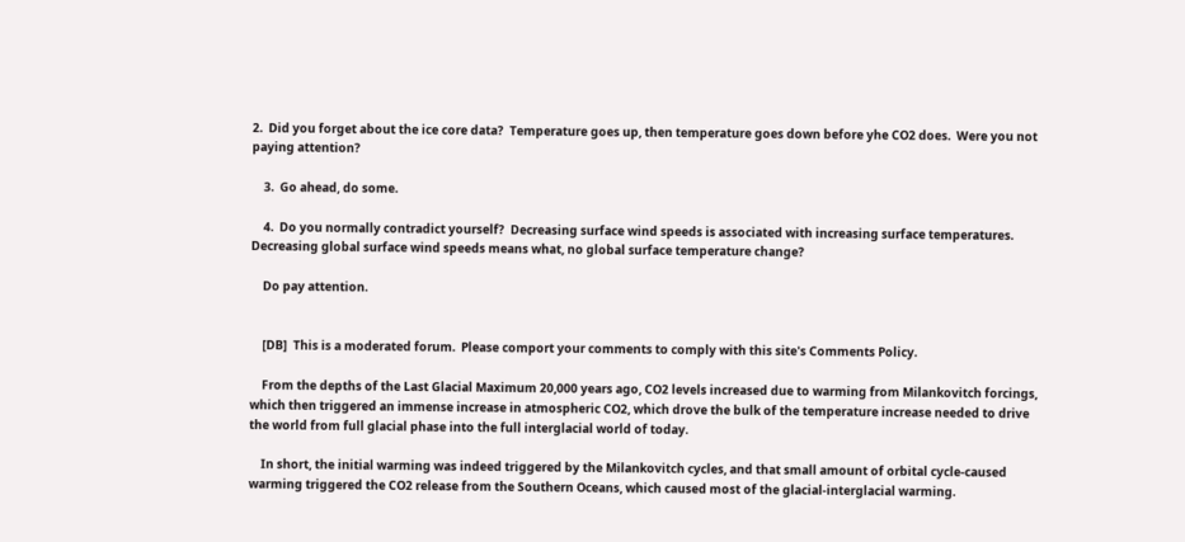2.  Did you forget about the ice core data?  Temperature goes up, then temperature goes down before yhe CO2 does.  Were you not paying attention?

    3.  Go ahead, do some.

    4.  Do you normally contradict yourself?  Decreasing surface wind speeds is associated with increasing surface temperatures.  Decreasing global surface wind speeds means what, no global surface temperature change?

    Do pay attention.


    [DB]  This is a moderated forum.  Please comport your comments to comply with this site's Comments Policy.

    From the depths of the Last Glacial Maximum 20,000 years ago, CO2 levels increased due to warming from Milankovitch forcings, which then triggered an immense increase in atmospheric CO2, which drove the bulk of the temperature increase needed to drive the world from full glacial phase into the full interglacial world of today.

    In short, the initial warming was indeed triggered by the Milankovitch cycles, and that small amount of orbital cycle-caused warming triggered the CO2 release from the Southern Oceans, which caused most of the glacial-interglacial warming.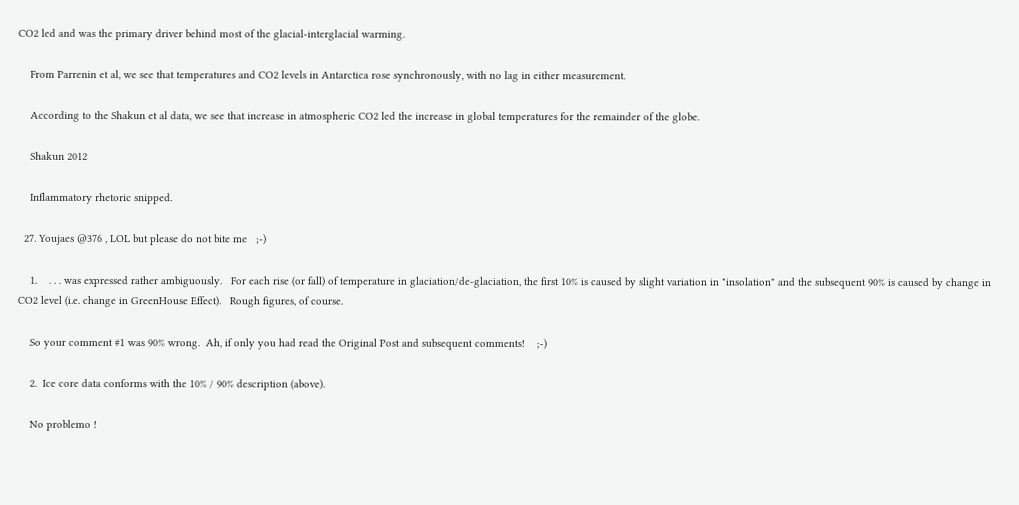CO2 led and was the primary driver behind most of the glacial-interglacial warming.

    From Parrenin et al, we see that temperatures and CO2 levels in Antarctica rose synchronously, with no lag in either measurement.

    According to the Shakun et al data, we see that increase in atmospheric CO2 led the increase in global temperatures for the remainder of the globe.

    Shakun 2012

    Inflammatory rhetoric snipped.

  27. Youjaes @376 , LOL but please do not bite me   ;-)

    1.    . . . was expressed rather ambiguously.   For each rise (or fall) of temperature in glaciation/de-glaciation, the first 10% is caused by slight variation in "insolation" and the subsequent 90% is caused by change in CO2 level (i.e. change in GreenHouse Effect).   Rough figures, of course.

    So your comment #1 was 90% wrong.  Ah, if only you had read the Original Post and subsequent comments!    ;-)

    2.  Ice core data conforms with the 10% / 90% description (above).

    No problemo !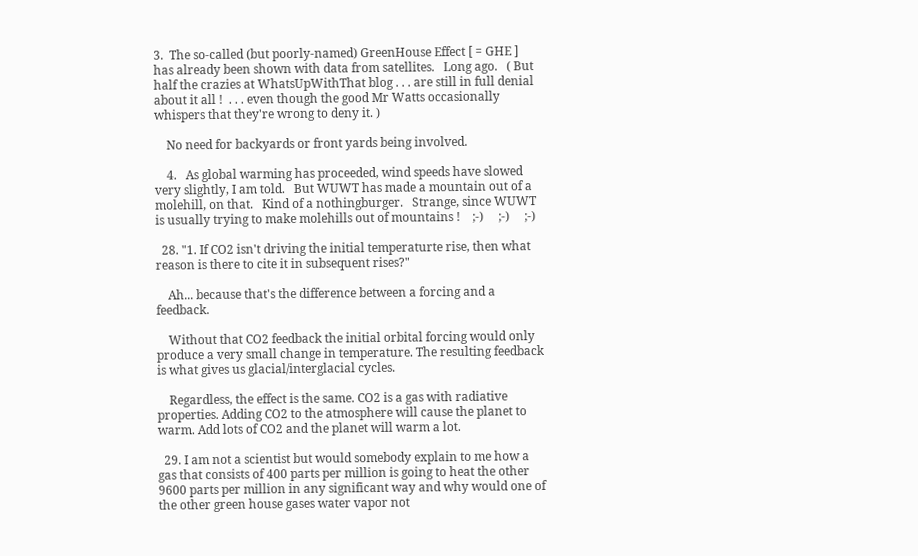3.  The so-called (but poorly-named) GreenHouse Effect [ = GHE ] has already been shown with data from satellites.   Long ago.   ( But half the crazies at WhatsUpWithThat blog . . . are still in full denial about it all !  . . . even though the good Mr Watts occasionally whispers that they're wrong to deny it. )

    No need for backyards or front yards being involved.

    4.   As global warming has proceeded, wind speeds have slowed very slightly, I am told.   But WUWT has made a mountain out of a molehill, on that.   Kind of a nothingburger.   Strange, since WUWT is usually trying to make molehills out of mountains !    ;-)     ;-)     ;-)

  28. "1. If CO2 isn't driving the initial temperaturte rise, then what reason is there to cite it in subsequent rises?"

    Ah... because that's the difference between a forcing and a feedback.

    Without that CO2 feedback the initial orbital forcing would only produce a very small change in temperature. The resulting feedback is what gives us glacial/interglacial cycles.

    Regardless, the effect is the same. CO2 is a gas with radiative properties. Adding CO2 to the atmosphere will cause the planet to warm. Add lots of CO2 and the planet will warm a lot.

  29. I am not a scientist but would somebody explain to me how a gas that consists of 400 parts per million is going to heat the other 9600 parts per million in any significant way and why would one of the other green house gases water vapor not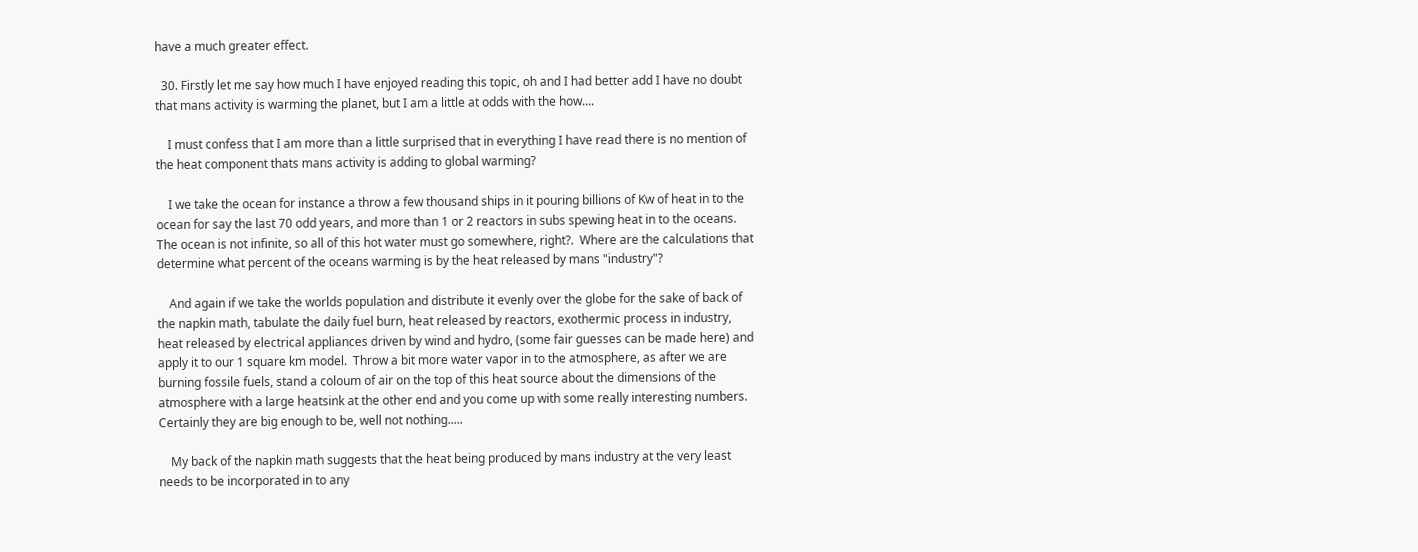have a much greater effect.

  30. Firstly let me say how much I have enjoyed reading this topic, oh and I had better add I have no doubt that mans activity is warming the planet, but I am a little at odds with the how....

    I must confess that I am more than a little surprised that in everything I have read there is no mention of the heat component thats mans activity is adding to global warming?

    I we take the ocean for instance a throw a few thousand ships in it pouring billions of Kw of heat in to the ocean for say the last 70 odd years, and more than 1 or 2 reactors in subs spewing heat in to the oceans.  The ocean is not infinite, so all of this hot water must go somewhere, right?.  Where are the calculations that determine what percent of the oceans warming is by the heat released by mans "industry"?

    And again if we take the worlds population and distribute it evenly over the globe for the sake of back of the napkin math, tabulate the daily fuel burn, heat released by reactors, exothermic process in industry, heat released by electrical appliances driven by wind and hydro, (some fair guesses can be made here) and apply it to our 1 square km model.  Throw a bit more water vapor in to the atmosphere, as after we are burning fossile fuels, stand a coloum of air on the top of this heat source about the dimensions of the atmosphere with a large heatsink at the other end and you come up with some really interesting numbers.  Certainly they are big enough to be, well not nothing.....

    My back of the napkin math suggests that the heat being produced by mans industry at the very least needs to be incorporated in to any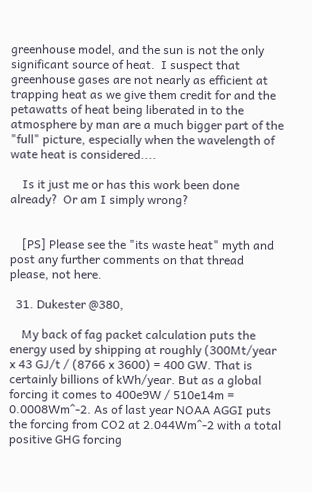greenhouse model, and the sun is not the only significant source of heat.  I suspect that greenhouse gases are not nearly as efficient at trapping heat as we give them credit for and the petawatts of heat being liberated in to the atmosphere by man are a much bigger part of the "full" picture, especially when the wavelength of wate heat is considered....

    Is it just me or has this work been done already?  Or am I simply wrong?


    [PS] Please see the "its waste heat" myth and post any further comments on that thread please, not here.

  31. Dukester @380,

    My back of fag packet calculation puts the energy used by shipping at roughly (300Mt/year x 43 GJ/t / (8766 x 3600) = 400 GW. That is certainly billions of kWh/year. But as a global forcing it comes to 400e9W / 510e14m = 0.0008Wm^-2. As of last year NOAA AGGI puts the forcing from CO2 at 2.044Wm^-2 with a total positive GHG forcing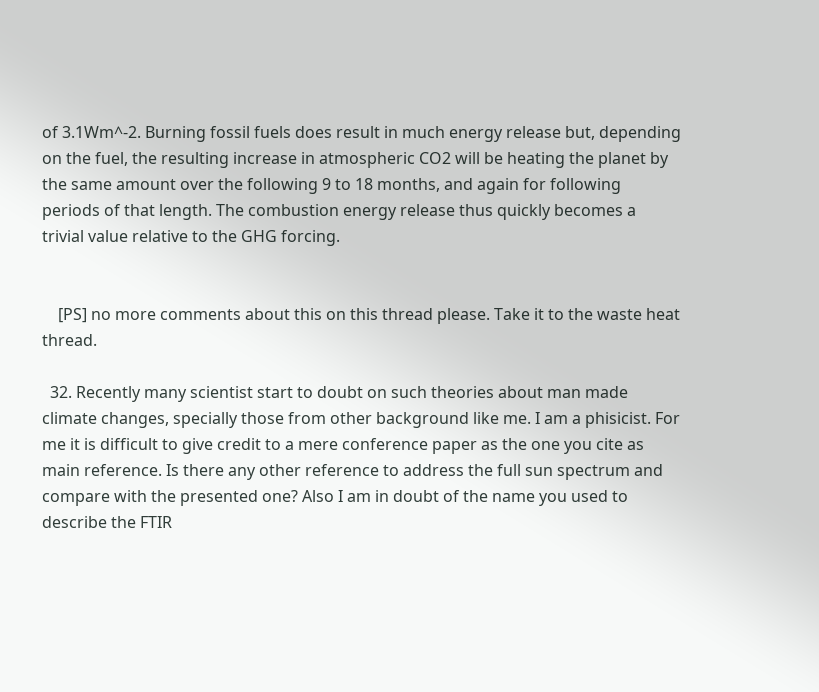of 3.1Wm^-2. Burning fossil fuels does result in much energy release but, depending on the fuel, the resulting increase in atmospheric CO2 will be heating the planet by the same amount over the following 9 to 18 months, and again for following periods of that length. The combustion energy release thus quickly becomes a trivial value relative to the GHG forcing.


    [PS] no more comments about this on this thread please. Take it to the waste heat thread.

  32. Recently many scientist start to doubt on such theories about man made climate changes, specially those from other background like me. I am a phisicist. For me it is difficult to give credit to a mere conference paper as the one you cite as main reference. Is there any other reference to address the full sun spectrum and compare with the presented one? Also I am in doubt of the name you used to describe the FTIR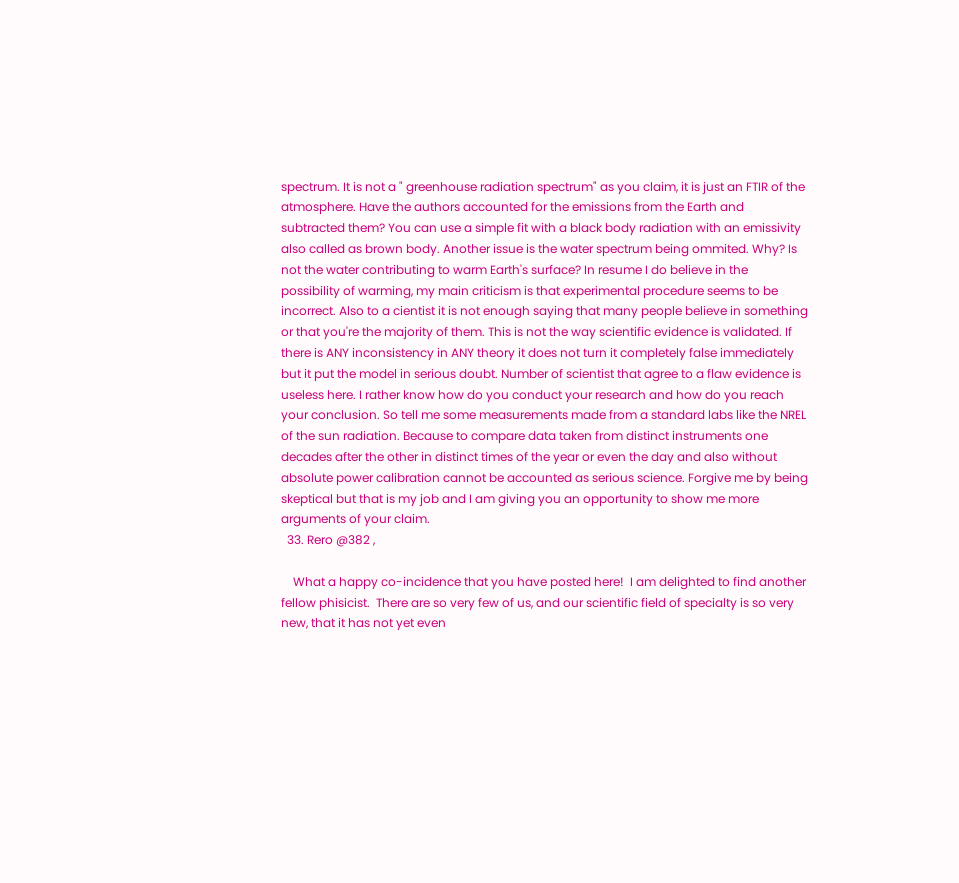spectrum. It is not a " greenhouse radiation spectrum" as you claim, it is just an FTIR of the atmosphere. Have the authors accounted for the emissions from the Earth and subtracted them? You can use a simple fit with a black body radiation with an emissivity also called as brown body. Another issue is the water spectrum being ommited. Why? Is not the water contributing to warm Earth's surface? In resume I do believe in the possibility of warming, my main criticism is that experimental procedure seems to be incorrect. Also to a cientist it is not enough saying that many people believe in something or that you're the majority of them. This is not the way scientific evidence is validated. If there is ANY inconsistency in ANY theory it does not turn it completely false immediately but it put the model in serious doubt. Number of scientist that agree to a flaw evidence is useless here. I rather know how do you conduct your research and how do you reach your conclusion. So tell me some measurements made from a standard labs like the NREL of the sun radiation. Because to compare data taken from distinct instruments one decades after the other in distinct times of the year or even the day and also without absolute power calibration cannot be accounted as serious science. Forgive me by being skeptical but that is my job and I am giving you an opportunity to show me more arguments of your claim.
  33. Rero @382 ,

    What a happy co-incidence that you have posted here!  I am delighted to find another fellow phisicist.  There are so very few of us, and our scientific field of specialty is so very new, that it has not yet even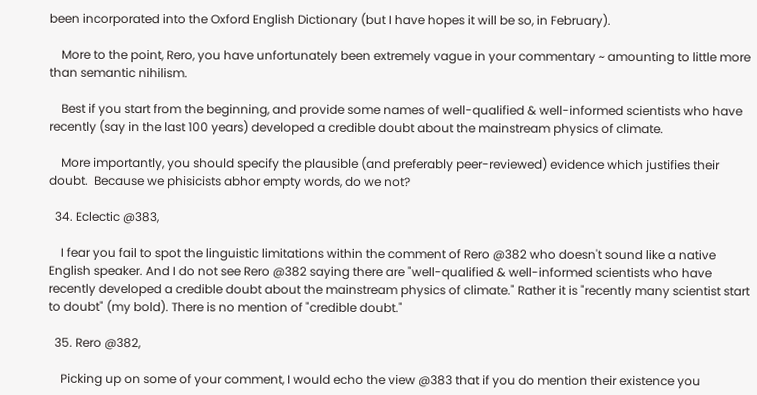been incorporated into the Oxford English Dictionary (but I have hopes it will be so, in February).

    More to the point, Rero, you have unfortunately been extremely vague in your commentary ~ amounting to little more than semantic nihilism.

    Best if you start from the beginning, and provide some names of well-qualified & well-informed scientists who have recently (say in the last 100 years) developed a credible doubt about the mainstream physics of climate.

    More importantly, you should specify the plausible (and preferably peer-reviewed) evidence which justifies their doubt.  Because we phisicists abhor empty words, do we not?

  34. Eclectic @383,

    I fear you fail to spot the linguistic limitations within the comment of Rero @382 who doesn't sound like a native English speaker. And I do not see Rero @382 saying there are "well-qualified & well-informed scientists who have recently developed a credible doubt about the mainstream physics of climate." Rather it is "recently many scientist start to doubt" (my bold). There is no mention of "credible doubt."

  35. Rero @382,

    Picking up on some of your comment, I would echo the view @383 that if you do mention their existence you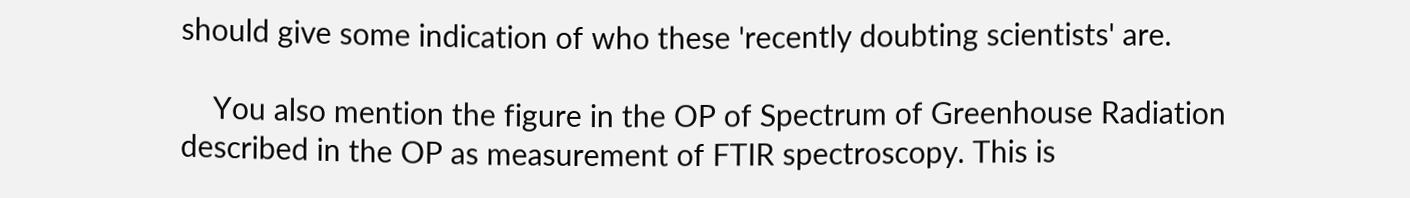should give some indication of who these 'recently doubting scientists' are.

    You also mention the figure in the OP of Spectrum of Greenhouse Radiation described in the OP as measurement of FTIR spectroscopy. This is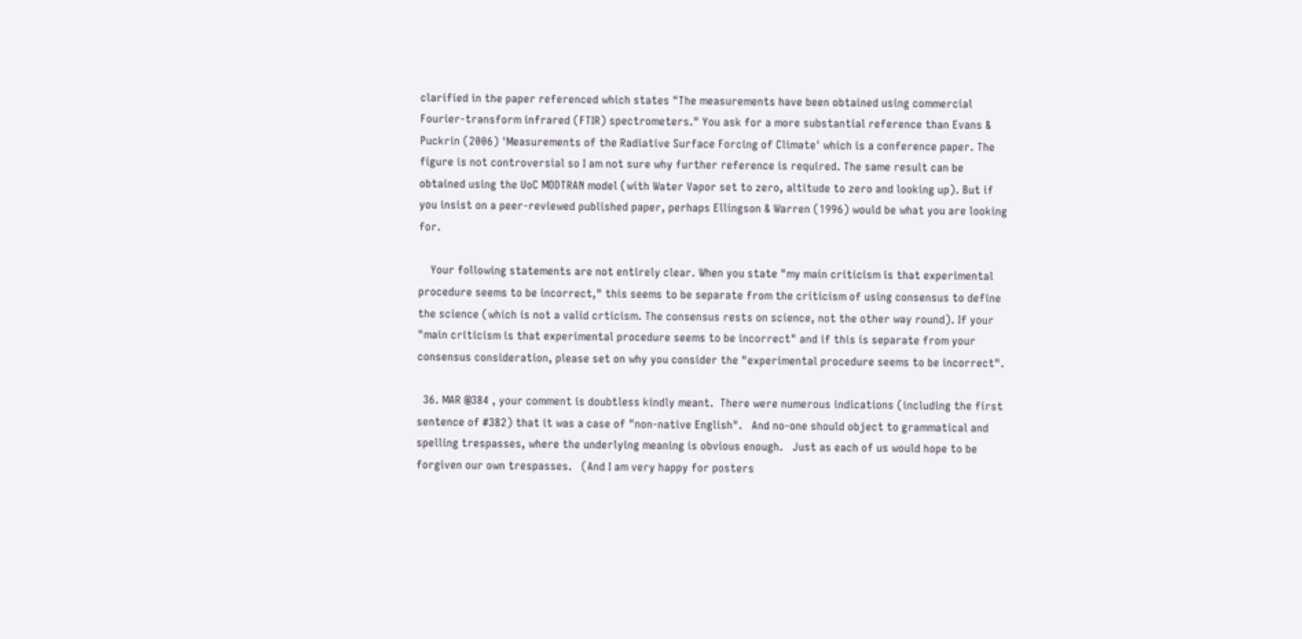clarified in the paper referenced which states "The measurements have been obtained using commercial Fourier-transform infrared (FTIR) spectrometers." You ask for a more substantial reference than Evans & Puckrin (2006) 'Measurements of the Radiative Surface Forcing of Climate' which is a conference paper. The figure is not controversial so I am not sure why further reference is required. The same result can be obtained using the UoC MODTRAN model (with Water Vapor set to zero, altitude to zero and looking up). But if you insist on a peer-reviewed published paper, perhaps Ellingson & Warren (1996) would be what you are looking for.

    Your following statements are not entirely clear. When you state "my main criticism is that experimental procedure seems to be incorrect," this seems to be separate from the criticism of using consensus to define the science (which is not a valid crticism. The consensus rests on science, not the other way round). If your "main criticism is that experimental procedure seems to be incorrect" and if this is separate from your consensus consideration, please set on why you consider the "experimental procedure seems to be incorrect".

  36. MAR @384 , your comment is doubtless kindly meant.  There were numerous indications (including the first sentence of #382) that it was a case of "non-native English".   And no-one should object to grammatical and spelling trespasses, where the underlying meaning is obvious enough.   Just as each of us would hope to be forgiven our own trespasses.   (And I am very happy for posters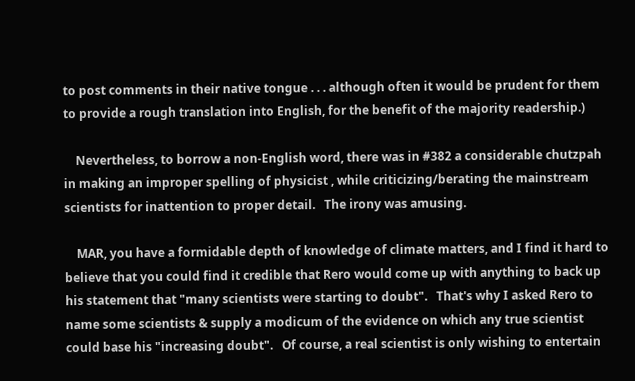to post comments in their native tongue . . . although often it would be prudent for them to provide a rough translation into English, for the benefit of the majority readership.)

    Nevertheless, to borrow a non-English word, there was in #382 a considerable chutzpah  in making an improper spelling of physicist , while criticizing/berating the mainstream scientists for inattention to proper detail.   The irony was amusing.

    MAR, you have a formidable depth of knowledge of climate matters, and I find it hard to believe that you could find it credible that Rero would come up with anything to back up his statement that "many scientists were starting to doubt".   That's why I asked Rero to name some scientists & supply a modicum of the evidence on which any true scientist could base his "increasing doubt".   Of course, a real scientist is only wishing to entertain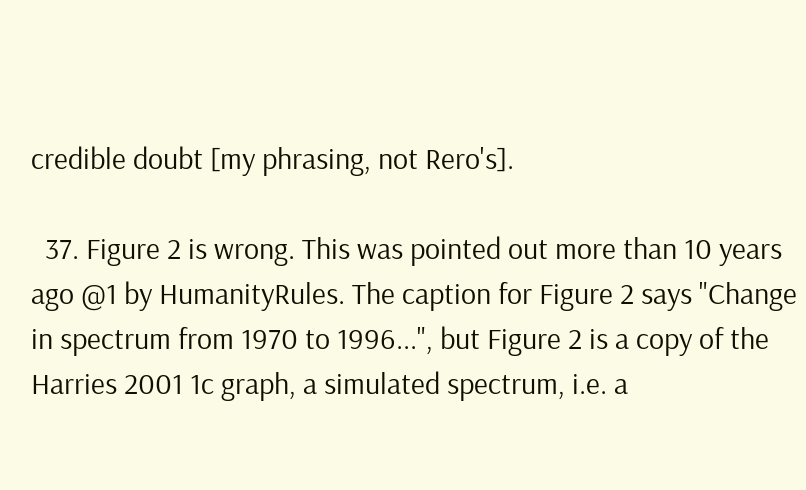credible doubt [my phrasing, not Rero's].

  37. Figure 2 is wrong. This was pointed out more than 10 years ago @1 by HumanityRules. The caption for Figure 2 says "Change in spectrum from 1970 to 1996...", but Figure 2 is a copy of the Harries 2001 1c graph, a simulated spectrum, i.e. a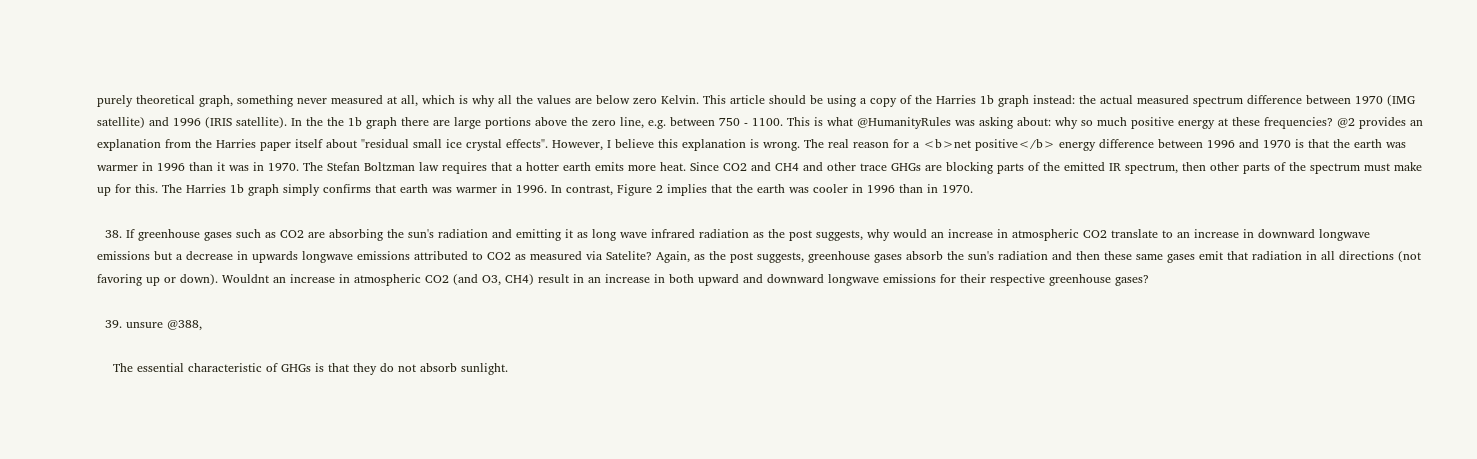purely theoretical graph, something never measured at all, which is why all the values are below zero Kelvin. This article should be using a copy of the Harries 1b graph instead: the actual measured spectrum difference between 1970 (IMG satellite) and 1996 (IRIS satellite). In the the 1b graph there are large portions above the zero line, e.g. between 750 - 1100. This is what @HumanityRules was asking about: why so much positive energy at these frequencies? @2 provides an explanation from the Harries paper itself about "residual small ice crystal effects". However, I believe this explanation is wrong. The real reason for a <b>net positive</b> energy difference between 1996 and 1970 is that the earth was warmer in 1996 than it was in 1970. The Stefan Boltzman law requires that a hotter earth emits more heat. Since CO2 and CH4 and other trace GHGs are blocking parts of the emitted IR spectrum, then other parts of the spectrum must make up for this. The Harries 1b graph simply confirms that earth was warmer in 1996. In contrast, Figure 2 implies that the earth was cooler in 1996 than in 1970.

  38. If greenhouse gases such as CO2 are absorbing the sun's radiation and emitting it as long wave infrared radiation as the post suggests, why would an increase in atmospheric CO2 translate to an increase in downward longwave emissions but a decrease in upwards longwave emissions attributed to CO2 as measured via Satelite? Again, as the post suggests, greenhouse gases absorb the sun's radiation and then these same gases emit that radiation in all directions (not favoring up or down). Wouldnt an increase in atmospheric CO2 (and O3, CH4) result in an increase in both upward and downward longwave emissions for their respective greenhouse gases?

  39. unsure @388,

    The essential characteristic of GHGs is that they do not absorb sunlight.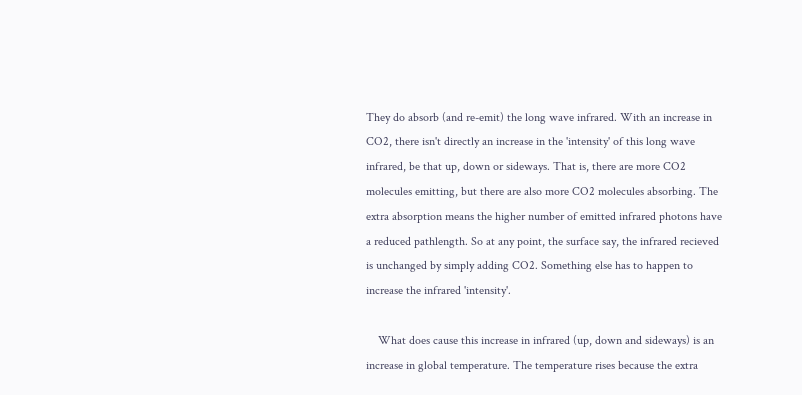They do absorb (and re-emit) the long wave infrared. With an increase in CO2, there isn't directly an increase in the 'intensity' of this long wave infrared, be that up, down or sideways. That is, there are more CO2 molecules emitting, but there are also more CO2 molecules absorbing. The extra absorption means the higher number of emitted infrared photons have a reduced pathlength. So at any point, the surface say, the infrared recieved is unchanged by simply adding CO2. Something else has to happen to increase the infrared 'intensity'.

    What does cause this increase in infrared (up, down and sideways) is an increase in global temperature. The temperature rises because the extra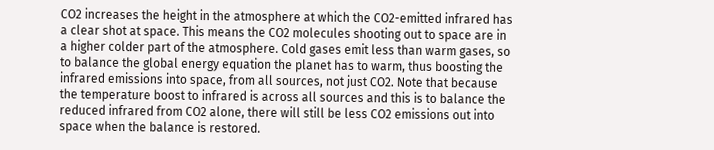CO2 increases the height in the atmosphere at which the CO2-emitted infrared has a clear shot at space. This means the CO2 molecules shooting out to space are in a higher colder part of the atmosphere. Cold gases emit less than warm gases, so to balance the global energy equation the planet has to warm, thus boosting the infrared emissions into space, from all sources, not just CO2. Note that because the temperature boost to infrared is across all sources and this is to balance the reduced infrared from CO2 alone, there will still be less CO2 emissions out into space when the balance is restored.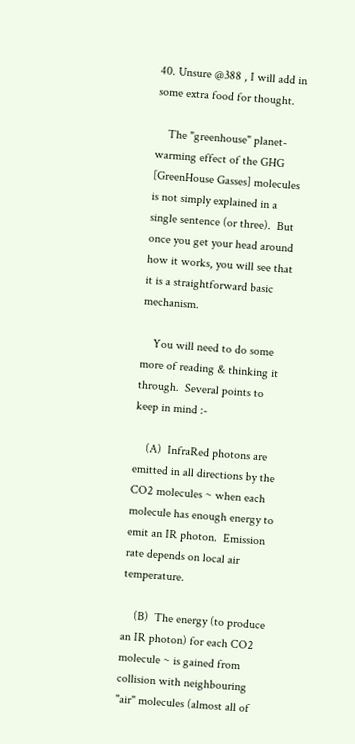40. Unsure @388 , I will add in some extra food for thought.

    The "greenhouse" planet-warming effect of the GHG [GreenHouse Gasses] molecules is not simply explained in a single sentence (or three).  But once you get your head around how it works, you will see that it is a straightforward basic mechanism.

    You will need to do some more of reading & thinking it through.  Several points to keep in mind :-

    (A)  InfraRed photons are emitted in all directions by the CO2 molecules ~ when each molecule has enough energy to emit an IR photon.  Emission rate depends on local air temperature.

    (B)  The energy (to produce an IR photon) for each CO2 molecule ~ is gained from collision with neighbouring "air" molecules (almost all of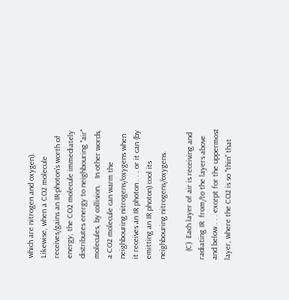which are nitrogen and oxygen).   Likewise, when a CO2 molecule receives/gains an IR-photon's worth of energy, the CO2 molecule immediately distributes energy to neighbouring "air" molecules, by collision.   In other words, a CO2 molecule can warm the neighbouring nitrogens/oxygens when it receives an IR photon . . . or it can (by emitting an IR photon) cool its neighbouring nitrogens/oxygens.

    (C)  Each layer of air is receiving and radiating IR  from/to the layers above and below . . . except for the uppermost layer, where the CO2 is so "thin" that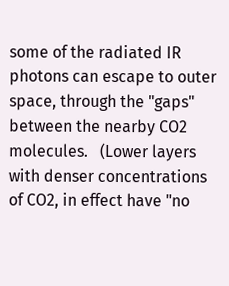some of the radiated IR photons can escape to outer space, through the "gaps" between the nearby CO2 molecules.   (Lower layers with denser concentrations of CO2, in effect have "no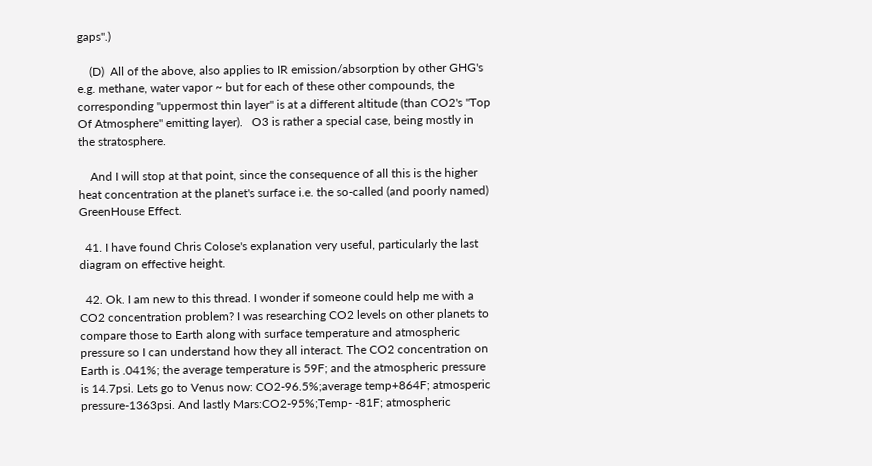gaps".)

    (D)  All of the above, also applies to IR emission/absorption by other GHG's e.g. methane, water vapor ~ but for each of these other compounds, the corresponding "uppermost thin layer" is at a different altitude (than CO2's "Top Of Atmosphere" emitting layer).   O3 is rather a special case, being mostly in the stratosphere.

    And I will stop at that point, since the consequence of all this is the higher heat concentration at the planet's surface i.e. the so-called (and poorly named) GreenHouse Effect.

  41. I have found Chris Colose's explanation very useful, particularly the last diagram on effective height.

  42. Ok. I am new to this thread. I wonder if someone could help me with a CO2 concentration problem? I was researching CO2 levels on other planets to compare those to Earth along with surface temperature and atmospheric pressure so I can understand how they all interact. The CO2 concentration on Earth is .041%; the average temperature is 59F; and the atmospheric pressure is 14.7psi. Lets go to Venus now: CO2-96.5%;average temp+864F; atmosperic pressure-1363psi. And lastly Mars:CO2-95%;Temp- -81F; atmospheric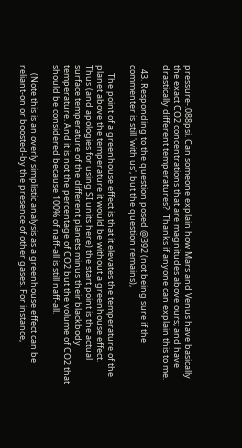pressure-.088psi. Can someone explain how Mars and Venus have basically the exact CO2 concentrations that are magnitudes above ours; and have drastically different temperatures?  Thanks if anyone can explain this to me.

  43. Responding to the question posed @392 (not being sure if the commenter is still 'with us', but the question remains),

    The point of a greenhouse effect is that it elevates the temperature of the planet above the temperature it would be without a greenhouse effect. Thus (and apologies for using SI units here) the start point is the actual surface temperature of the different planets minus their blackbody temperature. And it is not the percentage of CO2 but the volume of CO2 that should be considered because 100% of naff-all is still naff-all.

    (Note this is an overly simplistic analysis as a greenhouse effect can be reliant-on or boosted-by the presence of other gases. For instance,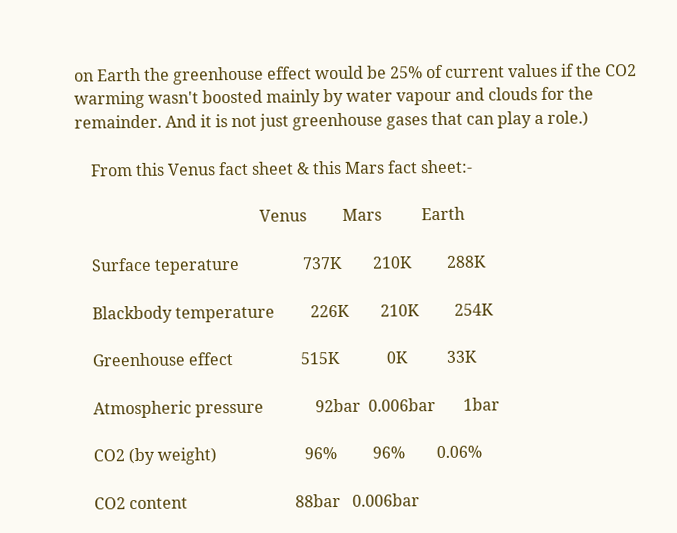on Earth the greenhouse effect would be 25% of current values if the CO2 warming wasn't boosted mainly by water vapour and clouds for the remainder. And it is not just greenhouse gases that can play a role.)

    From this Venus fact sheet & this Mars fact sheet:-

                                              Venus         Mars          Earth

    Surface teperature                737K        210K         288K

    Blackbody temperature         226K        210K         254K

    Greenhouse effect                 515K            0K          33K

    Atmospheric pressure             92bar  0.006bar       1bar

    CO2 (by weight)                      96%         96%        0.06%

    CO2 content                           88bar   0.006bar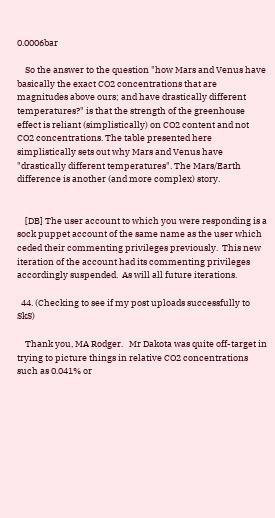0.0006bar

    So the answer to the question "how Mars and Venus have basically the exact CO2 concentrations that are magnitudes above ours; and have drastically different temperatures?" is that the strength of the greenhouse effect is reliant (simplistically) on CO2 content and not CO2 concentrations. The table presented here simplistically sets out why Mars and Venus have "drastically different temperatures". The Mars/Earth difference is another (and more complex) story.


    [DB] The user account to which you were responding is a sock puppet account of the same name as the user which ceded their commenting privileges previously.  This new iteration of the account had its commenting privileges accordingly suspended.  As will all future iterations.

  44. (Checking to see if my post uploads successfully to SkS)

    Thank you, MA Rodger.   Mr Dakota was quite off-target in trying to picture things in relative CO2 concentrations such as 0.041% or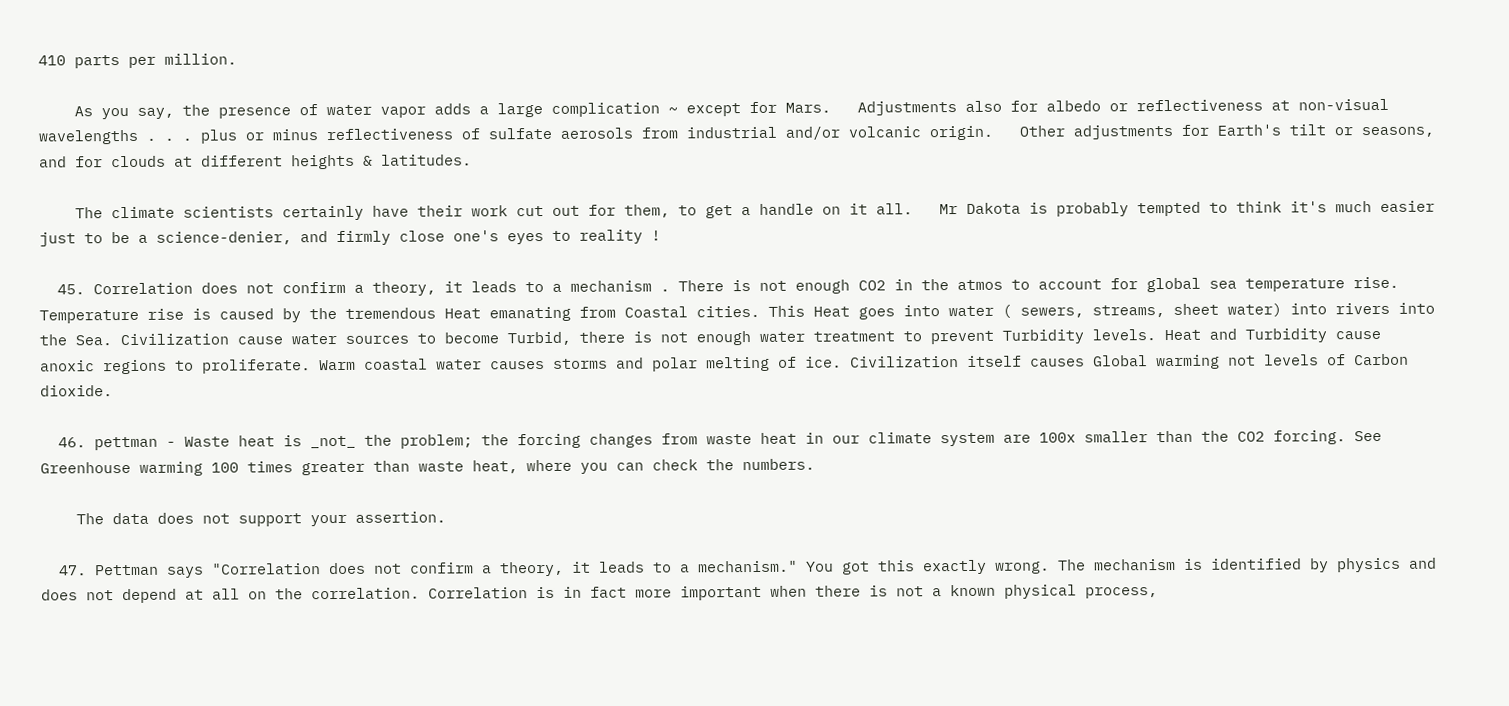410 parts per million.

    As you say, the presence of water vapor adds a large complication ~ except for Mars.   Adjustments also for albedo or reflectiveness at non-visual wavelengths . . . plus or minus reflectiveness of sulfate aerosols from industrial and/or volcanic origin.   Other adjustments for Earth's tilt or seasons, and for clouds at different heights & latitudes.

    The climate scientists certainly have their work cut out for them, to get a handle on it all.   Mr Dakota is probably tempted to think it's much easier just to be a science-denier, and firmly close one's eyes to reality !

  45. Correlation does not confirm a theory, it leads to a mechanism . There is not enough CO2 in the atmos to account for global sea temperature rise. Temperature rise is caused by the tremendous Heat emanating from Coastal cities. This Heat goes into water ( sewers, streams, sheet water) into rivers into the Sea. Civilization cause water sources to become Turbid, there is not enough water treatment to prevent Turbidity levels. Heat and Turbidity cause anoxic regions to proliferate. Warm coastal water causes storms and polar melting of ice. Civilization itself causes Global warming not levels of Carbon dioxide.

  46. pettman - Waste heat is _not_ the problem; the forcing changes from waste heat in our climate system are 100x smaller than the CO2 forcing. See Greenhouse warming 100 times greater than waste heat, where you can check the numbers.

    The data does not support your assertion.

  47. Pettman says "Correlation does not confirm a theory, it leads to a mechanism." You got this exactly wrong. The mechanism is identified by physics and does not depend at all on the correlation. Correlation is in fact more important when there is not a known physical process,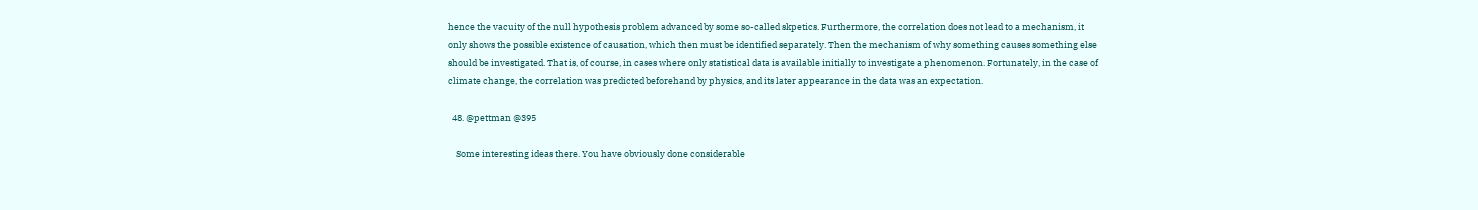hence the vacuity of the null hypothesis problem advanced by some so-called skpetics. Furthermore, the correlation does not lead to a mechanism, it only shows the possible existence of causation, which then must be identified separately. Then the mechanism of why something causes something else should be investigated. That is, of course, in cases where only statistical data is available initially to investigate a phenomenon. Fortunately, in the case of climate change, the correlation was predicted beforehand by physics, and its later appearance in the data was an expectation.

  48. @pettman @395

    Some interesting ideas there. You have obviously done considerable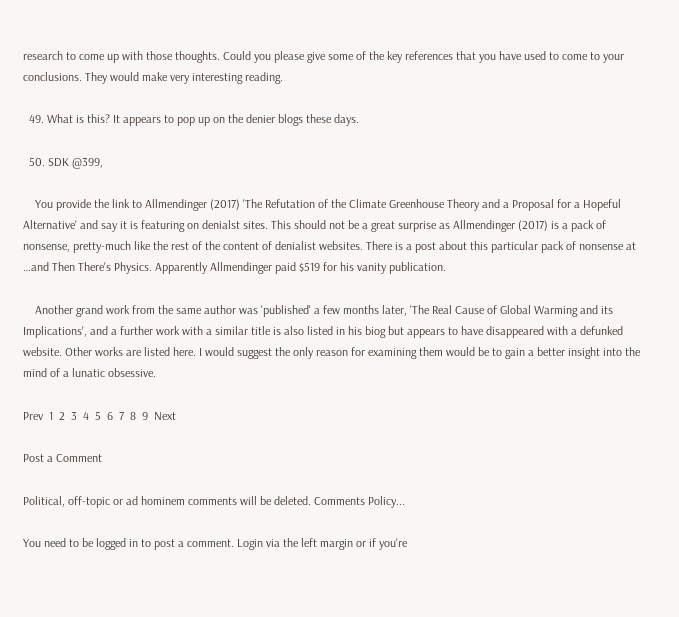research to come up with those thoughts. Could you please give some of the key references that you have used to come to your conclusions. They would make very interesting reading.

  49. What is this? It appears to pop up on the denier blogs these days.

  50. SDK @399,

    You provide the link to Allmendinger (2017) 'The Refutation of the Climate Greenhouse Theory and a Proposal for a Hopeful Alternative' and say it is featuring on denialst sites. This should not be a great surprise as Allmendinger (2017) is a pack of nonsense, pretty-much like the rest of the content of denialist websites. There is a post about this particular pack of nonsense at …and Then There's Physics. Apparently Allmendinger paid $519 for his vanity publication.

    Another grand work from the same author was 'published' a few months later, 'The Real Cause of Global Warming and its Implications', and a further work with a similar title is also listed in his biog but appears to have disappeared with a defunked website. Other works are listed here. I would suggest the only reason for examining them would be to gain a better insight into the mind of a lunatic obsessive.

Prev  1  2  3  4  5  6  7  8  9  Next

Post a Comment

Political, off-topic or ad hominem comments will be deleted. Comments Policy...

You need to be logged in to post a comment. Login via the left margin or if you're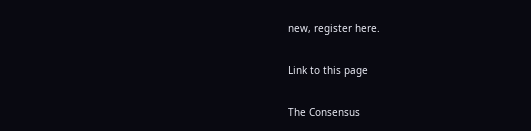new, register here.

Link to this page

The Consensus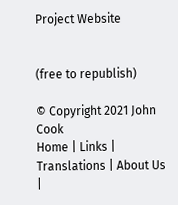Project Website


(free to republish)

© Copyright 2021 John Cook
Home | Links | Translations | About Us |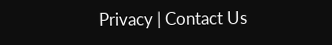Privacy | Contact Us